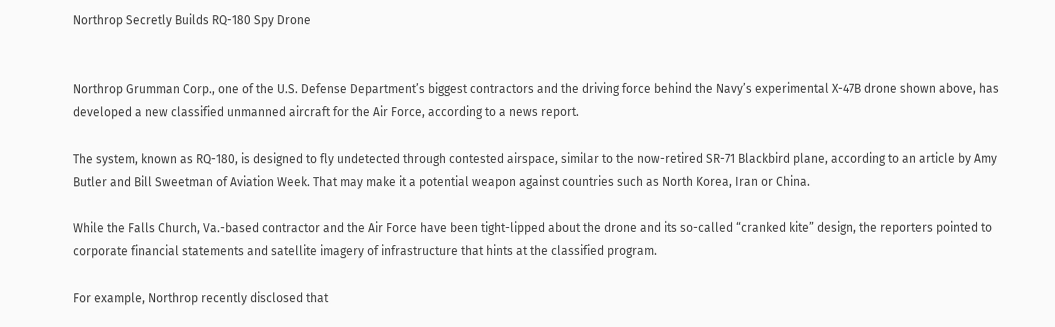Northrop Secretly Builds RQ-180 Spy Drone


Northrop Grumman Corp., one of the U.S. Defense Department’s biggest contractors and the driving force behind the Navy’s experimental X-47B drone shown above, has developed a new classified unmanned aircraft for the Air Force, according to a news report.

The system, known as RQ-180, is designed to fly undetected through contested airspace, similar to the now-retired SR-71 Blackbird plane, according to an article by Amy Butler and Bill Sweetman of Aviation Week. That may make it a potential weapon against countries such as North Korea, Iran or China.

While the Falls Church, Va.-based contractor and the Air Force have been tight-lipped about the drone and its so-called “cranked kite” design, the reporters pointed to corporate financial statements and satellite imagery of infrastructure that hints at the classified program.

For example, Northrop recently disclosed that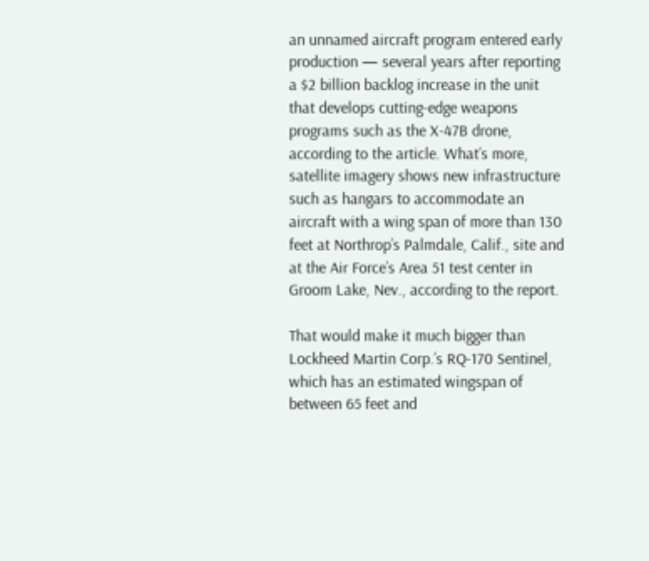an unnamed aircraft program entered early production — several years after reporting a $2 billion backlog increase in the unit that develops cutting-edge weapons programs such as the X-47B drone, according to the article. What’s more, satellite imagery shows new infrastructure such as hangars to accommodate an aircraft with a wing span of more than 130 feet at Northrop’s Palmdale, Calif., site and at the Air Force’s Area 51 test center in Groom Lake, Nev., according to the report.

That would make it much bigger than Lockheed Martin Corp.’s RQ-170 Sentinel, which has an estimated wingspan of between 65 feet and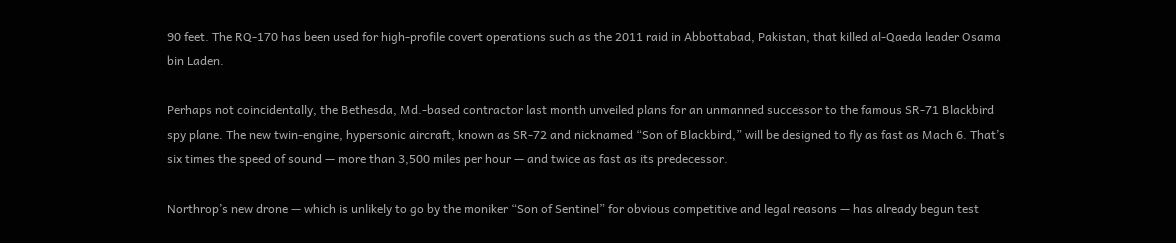90 feet. The RQ-170 has been used for high-profile covert operations such as the 2011 raid in Abbottabad, Pakistan, that killed al-Qaeda leader Osama bin Laden.

Perhaps not coincidentally, the Bethesda, Md.-based contractor last month unveiled plans for an unmanned successor to the famous SR-71 Blackbird spy plane. The new twin-engine, hypersonic aircraft, known as SR-72 and nicknamed “Son of Blackbird,” will be designed to fly as fast as Mach 6. That’s six times the speed of sound — more than 3,500 miles per hour — and twice as fast as its predecessor.

Northrop’s new drone — which is unlikely to go by the moniker “Son of Sentinel” for obvious competitive and legal reasons — has already begun test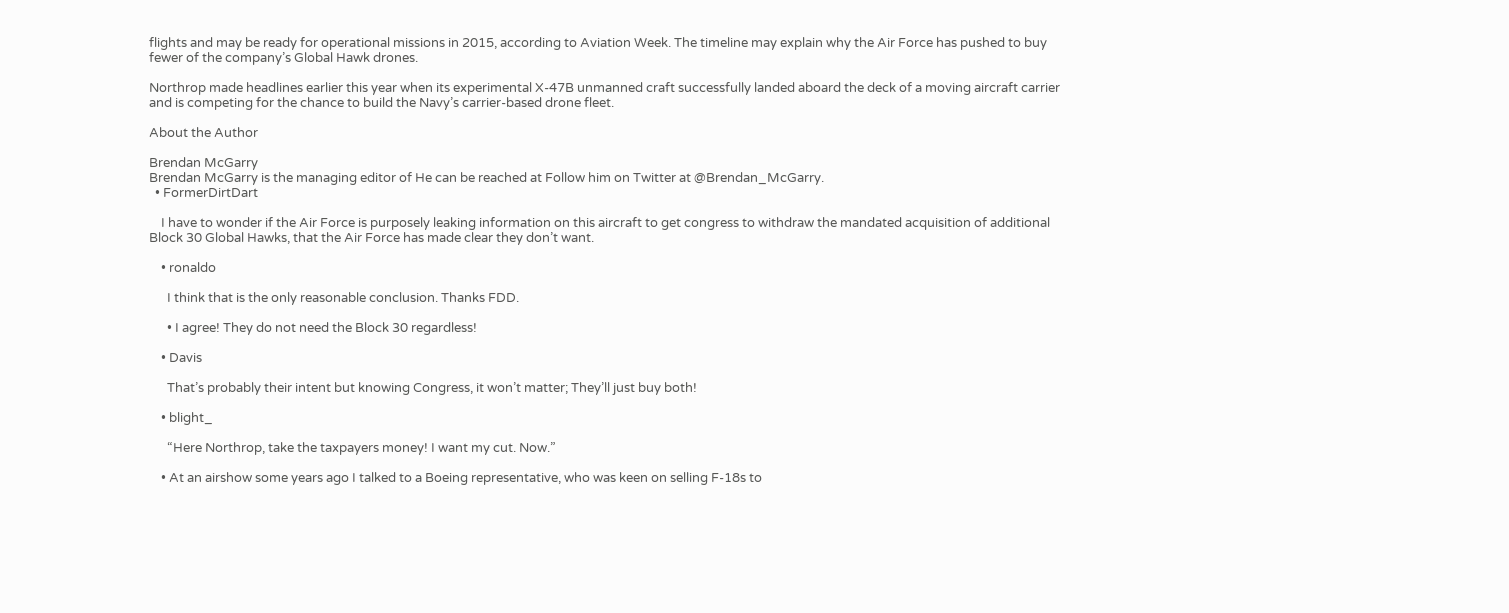flights and may be ready for operational missions in 2015, according to Aviation Week. The timeline may explain why the Air Force has pushed to buy fewer of the company’s Global Hawk drones.

Northrop made headlines earlier this year when its experimental X-47B unmanned craft successfully landed aboard the deck of a moving aircraft carrier and is competing for the chance to build the Navy’s carrier-based drone fleet.

About the Author

Brendan McGarry
Brendan McGarry is the managing editor of He can be reached at Follow him on Twitter at @Brendan_McGarry.
  • FormerDirtDart

    I have to wonder if the Air Force is purposely leaking information on this aircraft to get congress to withdraw the mandated acquisition of additional Block 30 Global Hawks, that the Air Force has made clear they don’t want.

    • ronaldo

      I think that is the only reasonable conclusion. Thanks FDD.

      • I agree! They do not need the Block 30 regardless!

    • Davis

      That’s probably their intent but knowing Congress, it won’t matter; They’ll just buy both!

    • blight_

      “Here Northrop, take the taxpayers money! I want my cut. Now.”

    • At an airshow some years ago I talked to a Boeing representative, who was keen on selling F-18s to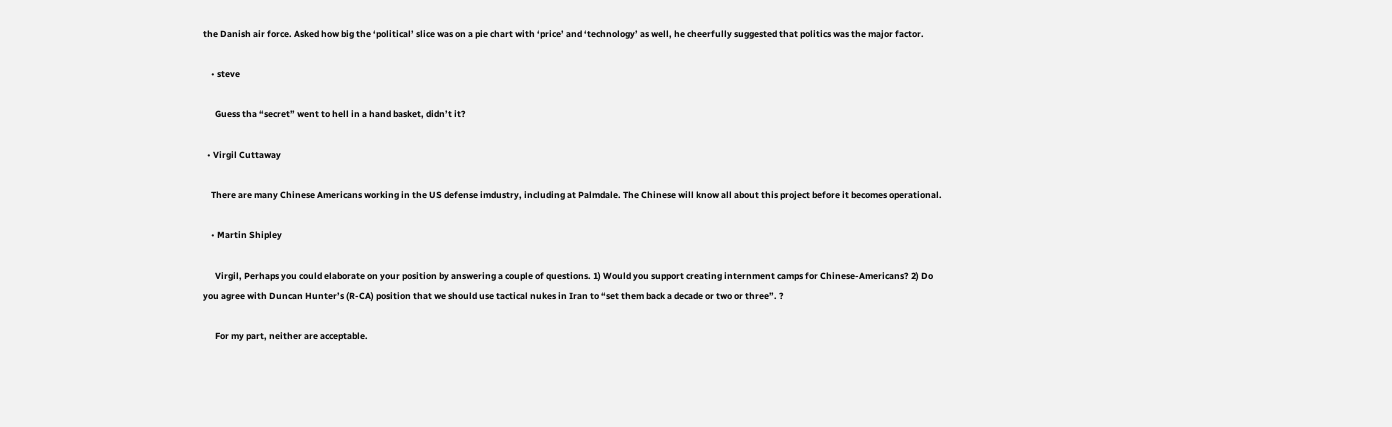the Danish air force. Asked how big the ‘political’ slice was on a pie chart with ‘price’ and ‘technology’ as well, he cheerfully suggested that politics was the major factor.

    • steve

      Guess tha “secret” went to hell in a hand basket, didn’t it?

  • Virgil Cuttaway

    There are many Chinese Americans working in the US defense imdustry, including at Palmdale. The Chinese will know all about this project before it becomes operational.

    • Martin Shipley

      Virgil, Perhaps you could elaborate on your position by answering a couple of questions. 1) Would you support creating internment camps for Chinese-Americans? 2) Do you agree with Duncan Hunter’s (R-CA) position that we should use tactical nukes in Iran to “set them back a decade or two or three”. ?

      For my part, neither are acceptable.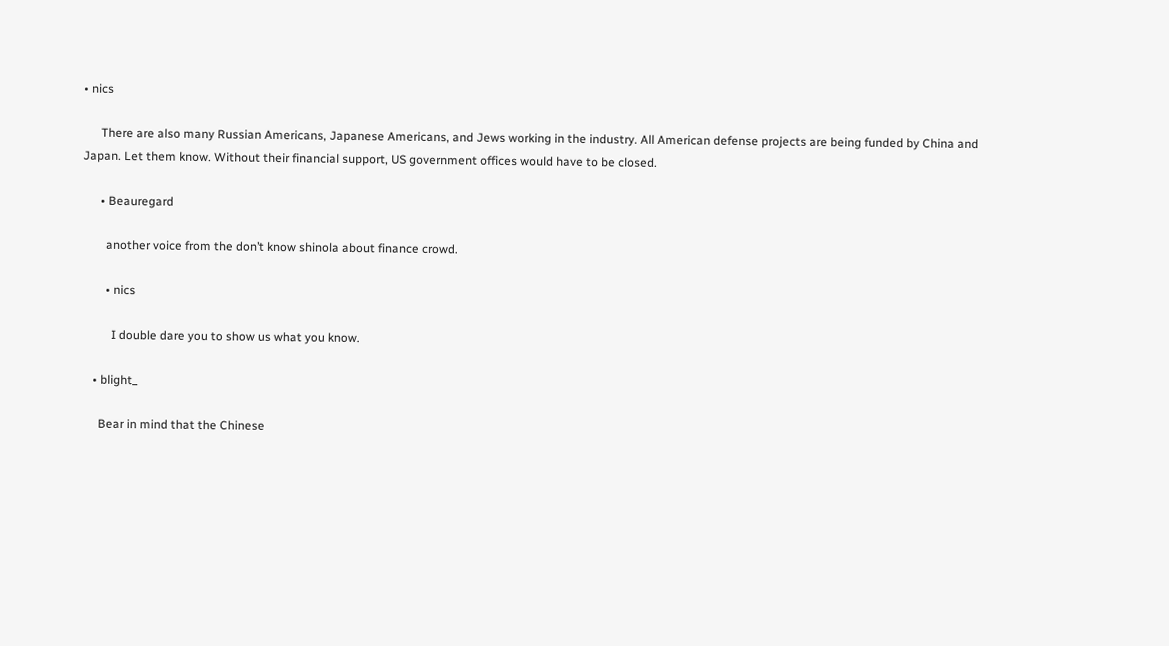• nics

      There are also many Russian Americans, Japanese Americans, and Jews working in the industry. All American defense projects are being funded by China and Japan. Let them know. Without their financial support, US government offices would have to be closed.

      • Beauregard

        another voice from the don’t know shinola about finance crowd.

        • nics

          I double dare you to show us what you know.

    • blight_

      Bear in mind that the Chinese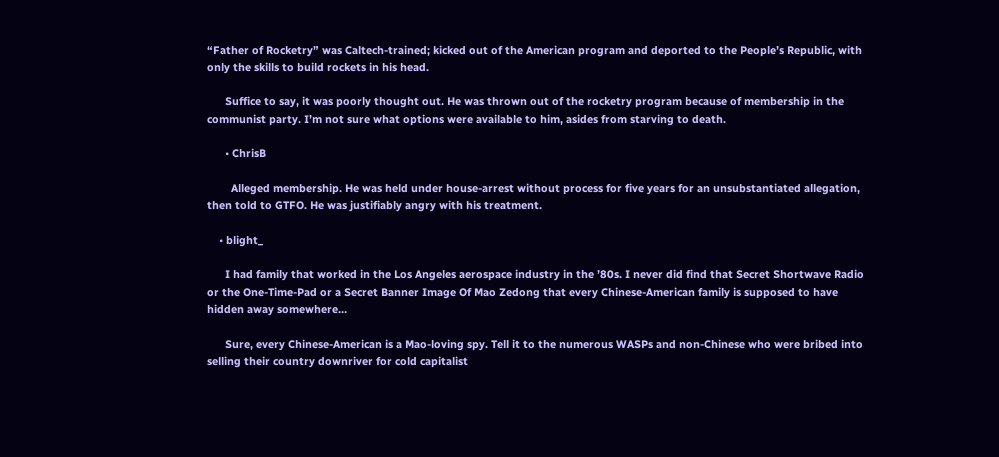“Father of Rocketry” was Caltech-trained; kicked out of the American program and deported to the People’s Republic, with only the skills to build rockets in his head.

      Suffice to say, it was poorly thought out. He was thrown out of the rocketry program because of membership in the communist party. I’m not sure what options were available to him, asides from starving to death.

      • ChrisB

        Alleged membership. He was held under house-arrest without process for five years for an unsubstantiated allegation, then told to GTFO. He was justifiably angry with his treatment.

    • blight_

      I had family that worked in the Los Angeles aerospace industry in the ’80s. I never did find that Secret Shortwave Radio or the One-Time-Pad or a Secret Banner Image Of Mao Zedong that every Chinese-American family is supposed to have hidden away somewhere…

      Sure, every Chinese-American is a Mao-loving spy. Tell it to the numerous WASPs and non-Chinese who were bribed into selling their country downriver for cold capitalist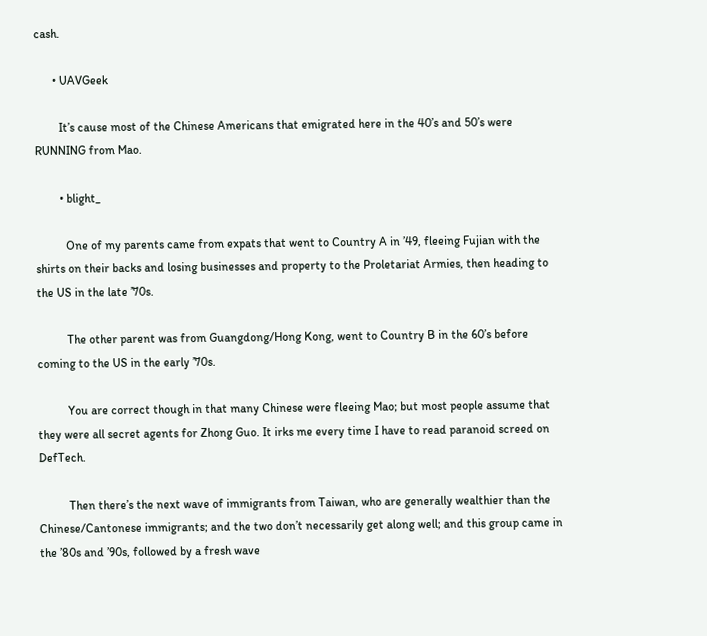cash.

      • UAVGeek

        It’s cause most of the Chinese Americans that emigrated here in the 40’s and 50’s were RUNNING from Mao.

        • blight_

          One of my parents came from expats that went to Country A in ’49, fleeing Fujian with the shirts on their backs and losing businesses and property to the Proletariat Armies, then heading to the US in the late ’70s.

          The other parent was from Guangdong/Hong Kong, went to Country B in the 60’s before coming to the US in the early ’70s.

          You are correct though in that many Chinese were fleeing Mao; but most people assume that they were all secret agents for Zhong Guo. It irks me every time I have to read paranoid screed on DefTech.

          Then there’s the next wave of immigrants from Taiwan, who are generally wealthier than the Chinese/Cantonese immigrants; and the two don’t necessarily get along well; and this group came in the ’80s and ’90s, followed by a fresh wave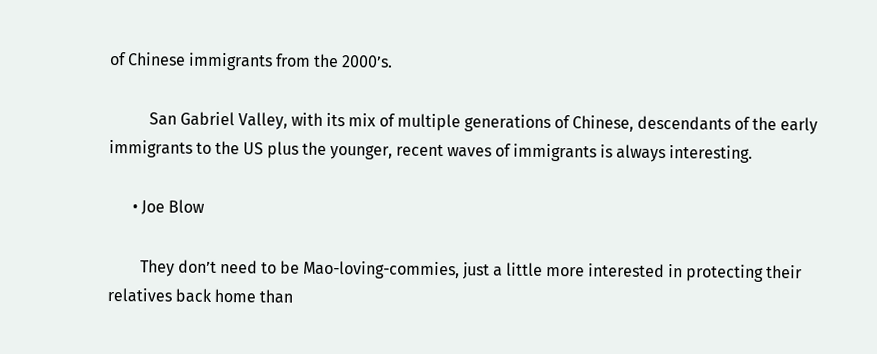of Chinese immigrants from the 2000’s.

          San Gabriel Valley, with its mix of multiple generations of Chinese, descendants of the early immigrants to the US plus the younger, recent waves of immigrants is always interesting.

      • Joe Blow

        They don’t need to be Mao-loving-commies, just a little more interested in protecting their relatives back home than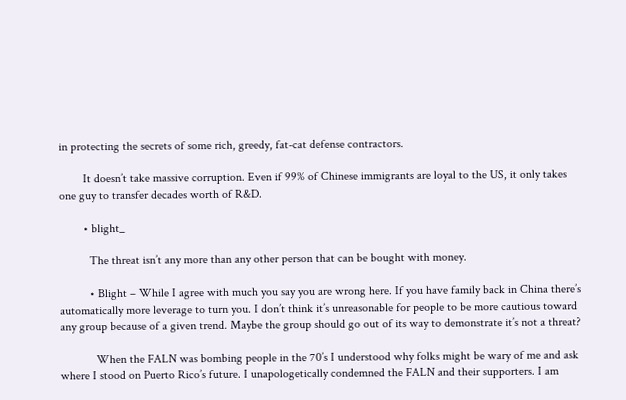in protecting the secrets of some rich, greedy, fat-cat defense contractors.

        It doesn’t take massive corruption. Even if 99% of Chinese immigrants are loyal to the US, it only takes one guy to transfer decades worth of R&D.

        • blight_

          The threat isn’t any more than any other person that can be bought with money.

          • Blight – While I agree with much you say you are wrong here. If you have family back in China there’s automatically more leverage to turn you. I don’t think it’s unreasonable for people to be more cautious toward any group because of a given trend. Maybe the group should go out of its way to demonstrate it’s not a threat?

            When the FALN was bombing people in the 70’s I understood why folks might be wary of me and ask where I stood on Puerto Rico’s future. I unapologetically condemned the FALN and their supporters. I am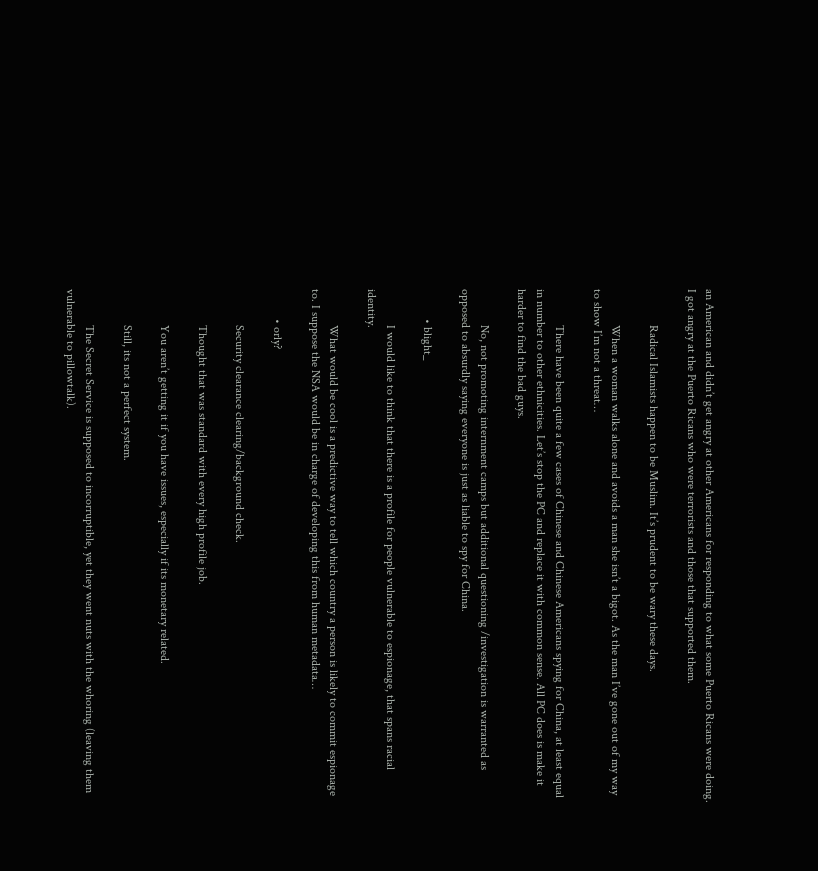an American and didn’t get angry at other Americans for responding to what some Puerto Ricans were doing. I got angry at the Puerto Ricans who were terrorists and those that supported them.

            Radical Islamists happen to be Muslim. It’s prudent to be wary these days.

            When a woman walks alone and avoids a man she isn’t a bigot. As the man I’ve gone out of my way to show I’m not a threat…

            There have been quite a few cases of Chinese and Chinese Americans spying for China, at least equal in number to other ethnicities. Let’s stop the PC and replace it with common sense. All PC does is make it harder to find the bad guys.

            No, not promoting internment camps but additional questioning /investigation is warranted as opposed to absurdly saying everyone is just as liable to spy for China.

          • blight_

            I would like to think that there is a profile for people vulnerable to espionage, that spans racial identity.

            What would be cool is a predictive way to tell which country a person is likely to commit espionage to. I suppose the NSA would be in charge of developing this from human metadata…

          • orly?

            Security clearance clearing/background check.

            Thought that was standard with every high profile job.

            You aren’t getting it if you have issues, especially if its monetary related.

            Still, its not a perfect system.

            The Secret Service is supposed to incorruptible, yet they went nuts with the whoring (leaving them vulnerable to pillowtalk).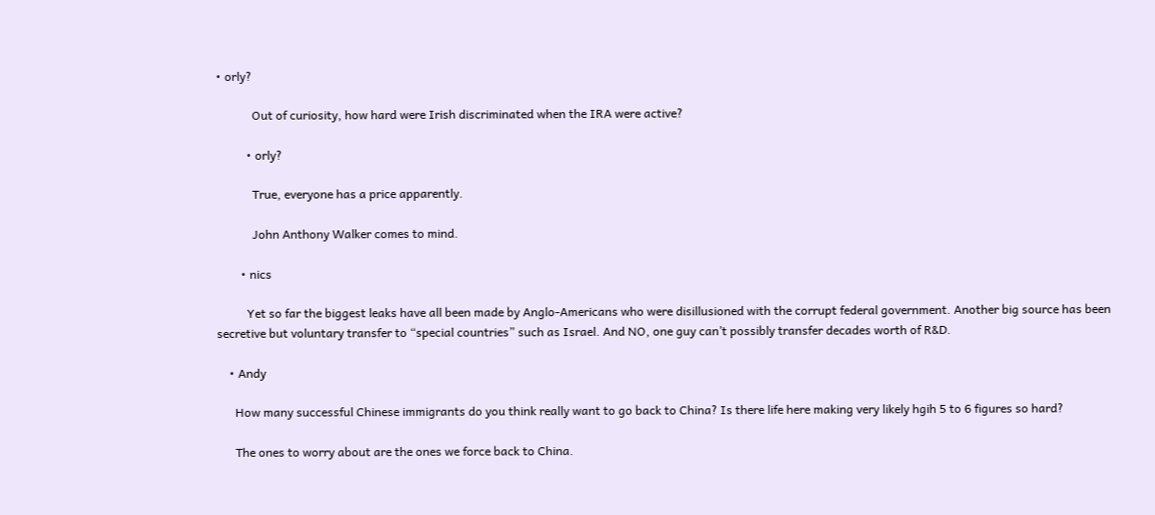• orly?

            Out of curiosity, how hard were Irish discriminated when the IRA were active?

          • orly?

            True, everyone has a price apparently.

            John Anthony Walker comes to mind.

        • nics

          Yet so far the biggest leaks have all been made by Anglo-Americans who were disillusioned with the corrupt federal government. Another big source has been secretive but voluntary transfer to “special countries” such as Israel. And NO, one guy can’t possibly transfer decades worth of R&D.

    • Andy

      How many successful Chinese immigrants do you think really want to go back to China? Is there life here making very likely hgih 5 to 6 figures so hard?

      The ones to worry about are the ones we force back to China.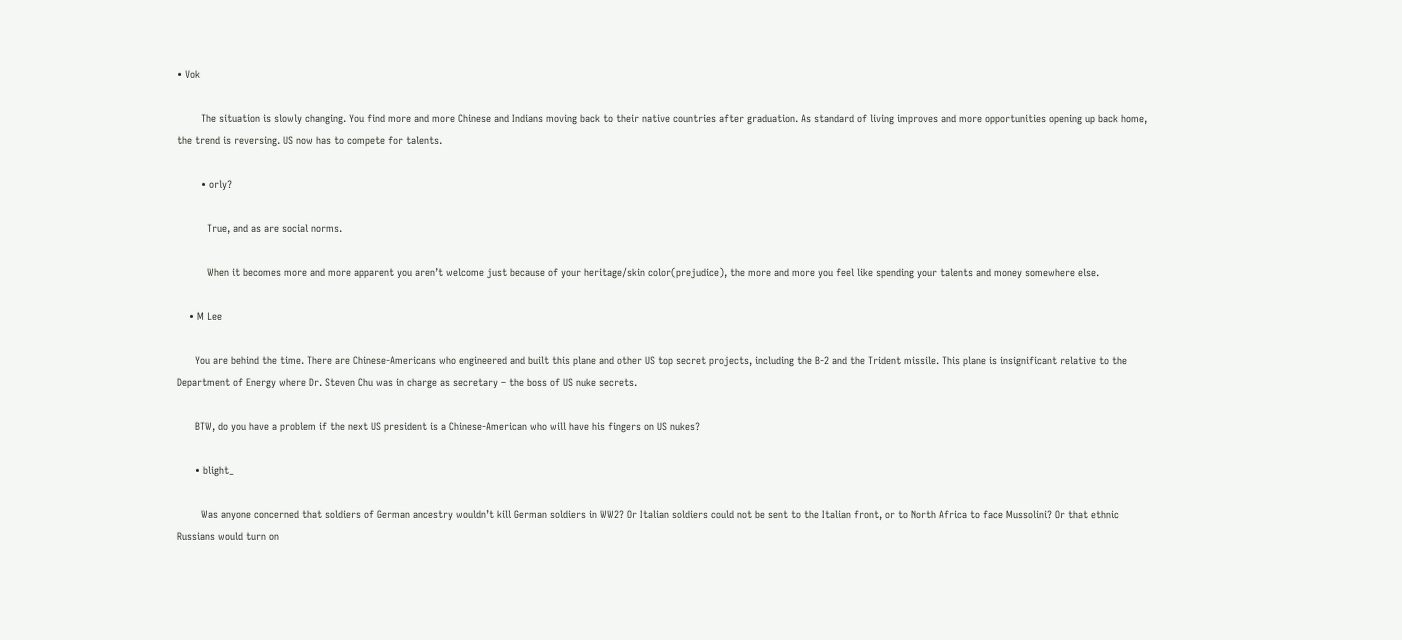• Vok

        The situation is slowly changing. You find more and more Chinese and Indians moving back to their native countries after graduation. As standard of living improves and more opportunities opening up back home, the trend is reversing. US now has to compete for talents.

        • orly?

          True, and as are social norms.

          When it becomes more and more apparent you aren’t welcome just because of your heritage/skin color(prejudice), the more and more you feel like spending your talents and money somewhere else.

    • M Lee

      You are behind the time. There are Chinese-Americans who engineered and built this plane and other US top secret projects, including the B-2 and the Trident missile. This plane is insignificant relative to the Department of Energy where Dr. Steven Chu was in charge as secretary – the boss of US nuke secrets.

      BTW, do you have a problem if the next US president is a Chinese-American who will have his fingers on US nukes?

      • blight_

        Was anyone concerned that soldiers of German ancestry wouldn’t kill German soldiers in WW2? Or Italian soldiers could not be sent to the Italian front, or to North Africa to face Mussolini? Or that ethnic Russians would turn on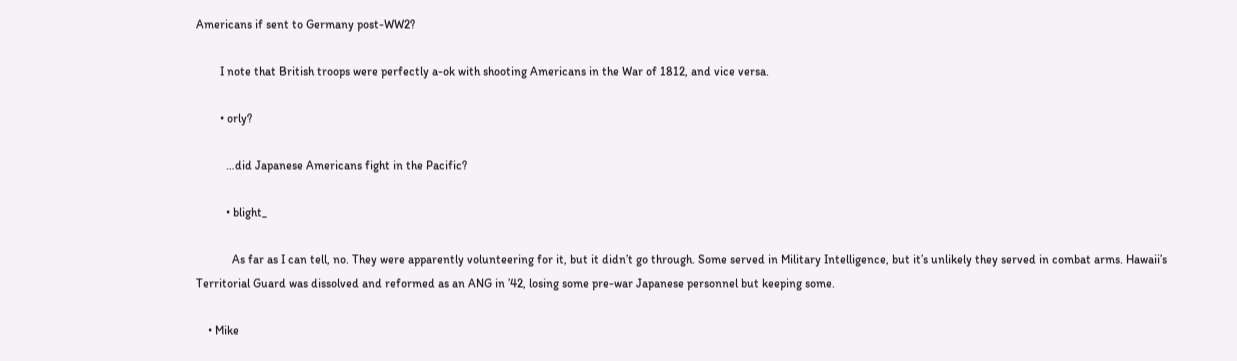Americans if sent to Germany post-WW2?

        I note that British troops were perfectly a-ok with shooting Americans in the War of 1812, and vice versa.

        • orly?

          …did Japanese Americans fight in the Pacific?

          • blight_

            As far as I can tell, no. They were apparently volunteering for it, but it didn’t go through. Some served in Military Intelligence, but it’s unlikely they served in combat arms. Hawaii’s Territorial Guard was dissolved and reformed as an ANG in ’42, losing some pre-war Japanese personnel but keeping some.

    • Mike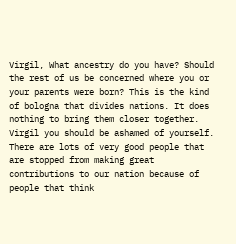Virgil, What ancestry do you have? Should the rest of us be concerned where you or your parents were born? This is the kind of bologna that divides nations. It does nothing to bring them closer together. Virgil you should be ashamed of yourself. There are lots of very good people that are stopped from making great contributions to our nation because of people that think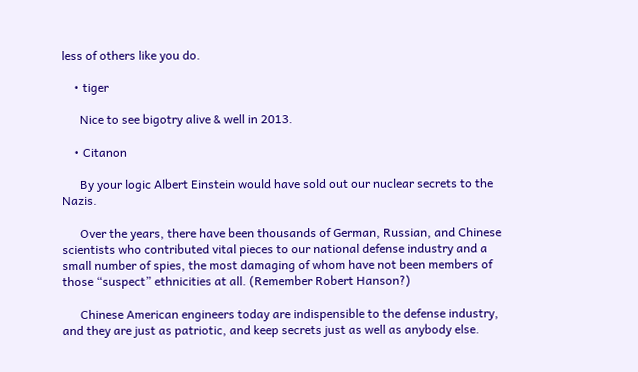less of others like you do.

    • tiger

      Nice to see bigotry alive & well in 2013.

    • Citanon

      By your logic Albert Einstein would have sold out our nuclear secrets to the Nazis.

      Over the years, there have been thousands of German, Russian, and Chinese scientists who contributed vital pieces to our national defense industry and a small number of spies, the most damaging of whom have not been members of those “suspect” ethnicities at all. (Remember Robert Hanson?)

      Chinese American engineers today are indispensible to the defense industry, and they are just as patriotic, and keep secrets just as well as anybody else.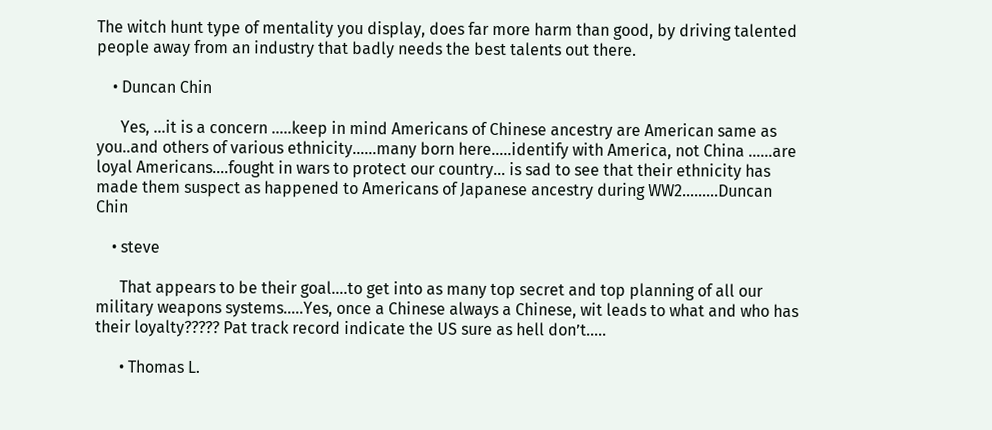The witch hunt type of mentality you display, does far more harm than good, by driving talented people away from an industry that badly needs the best talents out there.

    • Duncan Chin

      Yes, …it is a concern …..keep in mind Americans of Chinese ancestry are American same as you..and others of various ethnicity……many born here…..identify with America, not China ……are loyal Americans….fought in wars to protect our country… is sad to see that their ethnicity has made them suspect as happened to Americans of Japanese ancestry during WW2………Duncan Chin

    • steve

      That appears to be their goal….to get into as many top secret and top planning of all our military weapons systems…..Yes, once a Chinese always a Chinese, wit leads to what and who has their loyalty????? Pat track record indicate the US sure as hell don’t…..

      • Thomas L.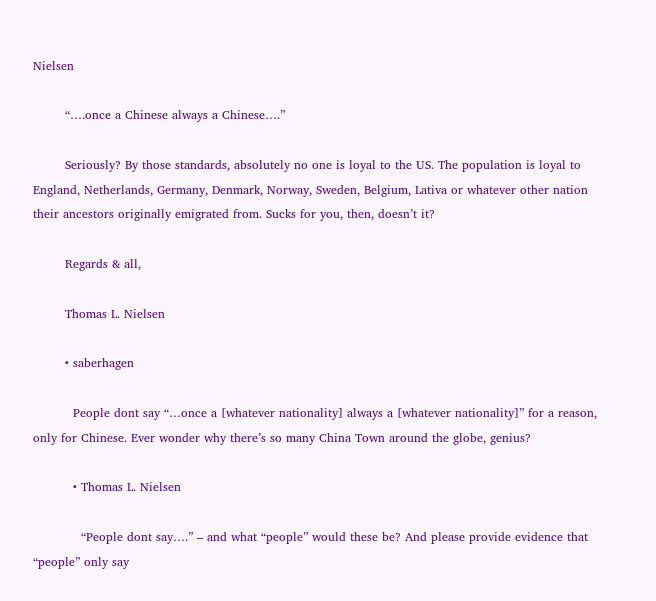Nielsen

        “….once a Chinese always a Chinese….”

        Seriously? By those standards, absolutely no one is loyal to the US. The population is loyal to England, Netherlands, Germany, Denmark, Norway, Sweden, Belgium, Lativa or whatever other nation their ancestors originally emigrated from. Sucks for you, then, doesn’t it?

        Regards & all,

        Thomas L. Nielsen

        • saberhagen

          People dont say “…once a [whatever nationality] always a [whatever nationality]” for a reason, only for Chinese. Ever wonder why there’s so many China Town around the globe, genius?

          • Thomas L. Nielsen

            “People dont say….” – and what “people” would these be? And please provide evidence that “people” only say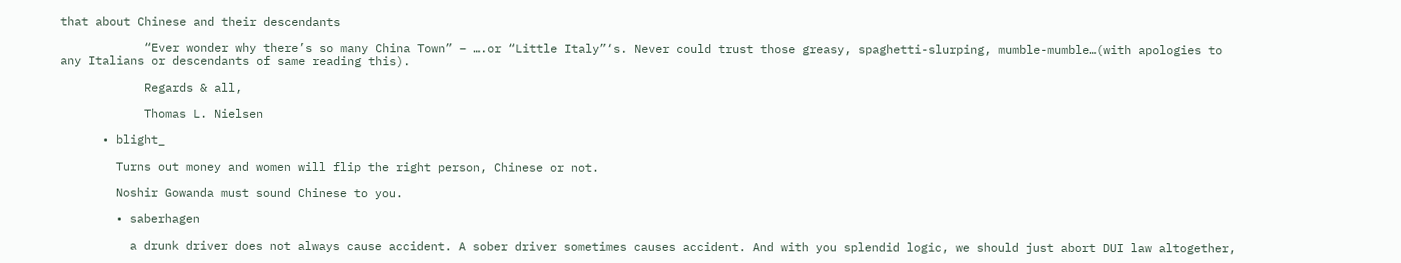that about Chinese and their descendants

            “Ever wonder why there’s so many China Town” – ….or “Little Italy”‘s. Never could trust those greasy, spaghetti-slurping, mumble-mumble…(with apologies to any Italians or descendants of same reading this).

            Regards & all,

            Thomas L. Nielsen

      • blight_

        Turns out money and women will flip the right person, Chinese or not.

        Noshir Gowanda must sound Chinese to you.

        • saberhagen

          a drunk driver does not always cause accident. A sober driver sometimes causes accident. And with you splendid logic, we should just abort DUI law altogether,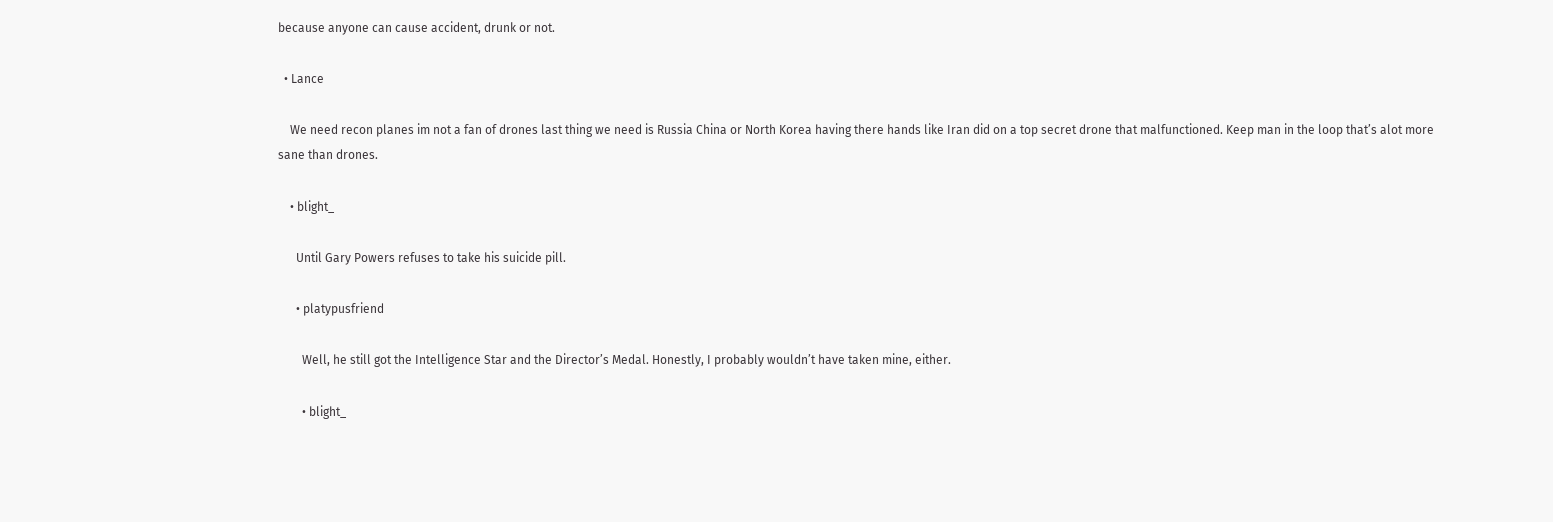because anyone can cause accident, drunk or not.

  • Lance

    We need recon planes im not a fan of drones last thing we need is Russia China or North Korea having there hands like Iran did on a top secret drone that malfunctioned. Keep man in the loop that’s alot more sane than drones.

    • blight_

      Until Gary Powers refuses to take his suicide pill.

      • platypusfriend

        Well, he still got the Intelligence Star and the Director’s Medal. Honestly, I probably wouldn’t have taken mine, either.

        • blight_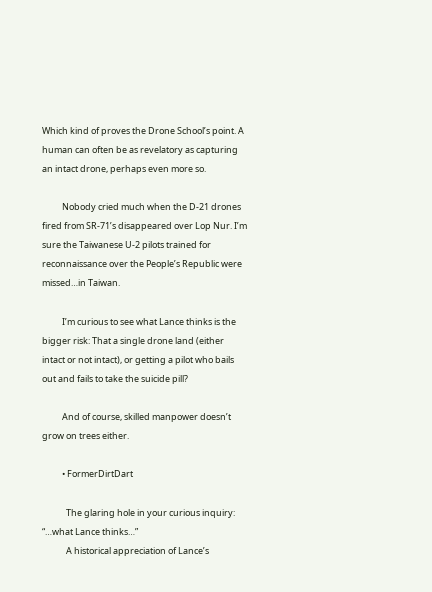Which kind of proves the Drone School’s point. A human can often be as revelatory as capturing an intact drone, perhaps even more so.

          Nobody cried much when the D-21 drones fired from SR-71’s disappeared over Lop Nur. I’m sure the Taiwanese U-2 pilots trained for reconnaissance over the People’s Republic were missed…in Taiwan.

          I’m curious to see what Lance thinks is the bigger risk: That a single drone land (either intact or not intact), or getting a pilot who bails out and fails to take the suicide pill?

          And of course, skilled manpower doesn’t grow on trees either.

          • FormerDirtDart

            The glaring hole in your curious inquiry: “…what Lance thinks…”
            A historical appreciation of Lance’s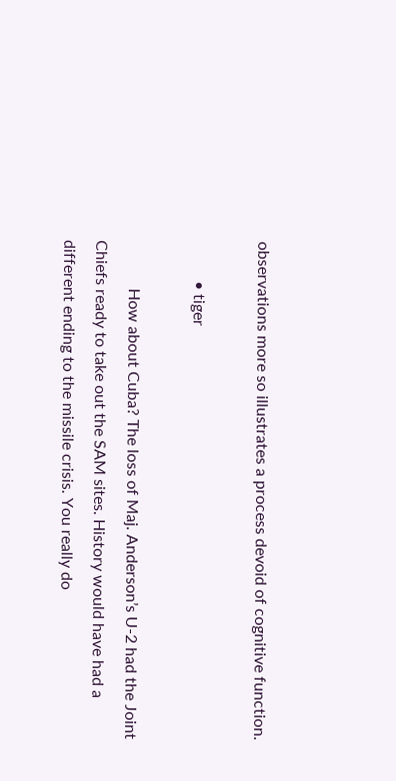observations more so illustrates a process devoid of cognitive function.

          • tiger

            How about Cuba? The loss of Maj. Anderson’s U-2 had the Joint Chiefs ready to take out the SAM sites. History would have had a different ending to the missile crisis. You really do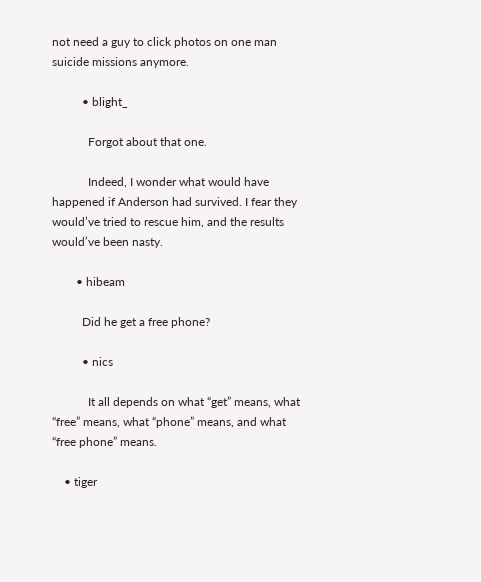not need a guy to click photos on one man suicide missions anymore.

          • blight_

            Forgot about that one.

            Indeed, I wonder what would have happened if Anderson had survived. I fear they would’ve tried to rescue him, and the results would’ve been nasty.

        • hibeam

          Did he get a free phone?

          • nics

            It all depends on what “get” means, what “free” means, what “phone” means, and what “free phone” means.

    • tiger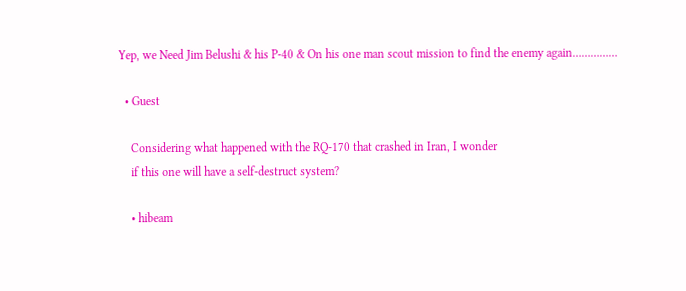Yep, we Need Jim Belushi & his P-40 & On his one man scout mission to find the enemy again……………

  • Guest

    Considering what happened with the RQ-170 that crashed in Iran, I wonder
    if this one will have a self-destruct system?

    • hibeam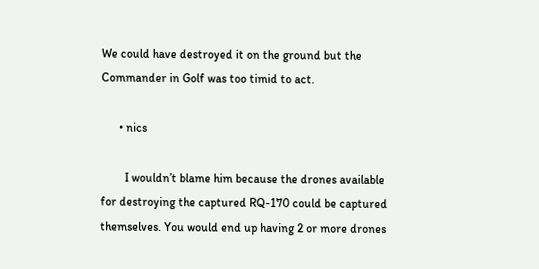We could have destroyed it on the ground but the Commander in Golf was too timid to act.

      • nics

        I wouldn’t blame him because the drones available for destroying the captured RQ-170 could be captured themselves. You would end up having 2 or more drones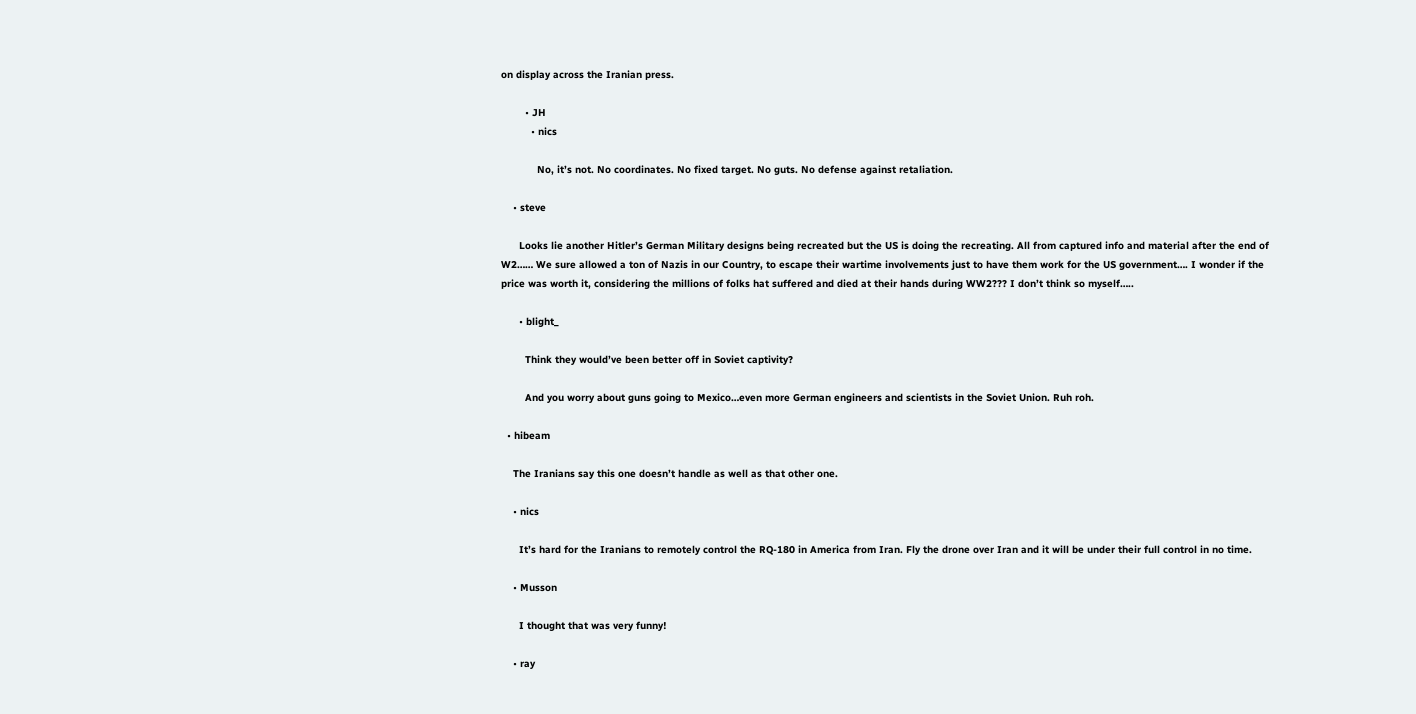on display across the Iranian press.

        • JH
          • nics

            No, it’s not. No coordinates. No fixed target. No guts. No defense against retaliation.

    • steve

      Looks lie another Hitler’s German Military designs being recreated but the US is doing the recreating. All from captured info and material after the end of W2…… We sure allowed a ton of Nazis in our Country, to escape their wartime involvements just to have them work for the US government…. I wonder if the price was worth it, considering the millions of folks hat suffered and died at their hands during WW2??? I don’t think so myself…..

      • blight_

        Think they would’ve been better off in Soviet captivity?

        And you worry about guns going to Mexico…even more German engineers and scientists in the Soviet Union. Ruh roh.

  • hibeam

    The Iranians say this one doesn’t handle as well as that other one.

    • nics

      It’s hard for the Iranians to remotely control the RQ-180 in America from Iran. Fly the drone over Iran and it will be under their full control in no time.

    • Musson

      I thought that was very funny!

    • ray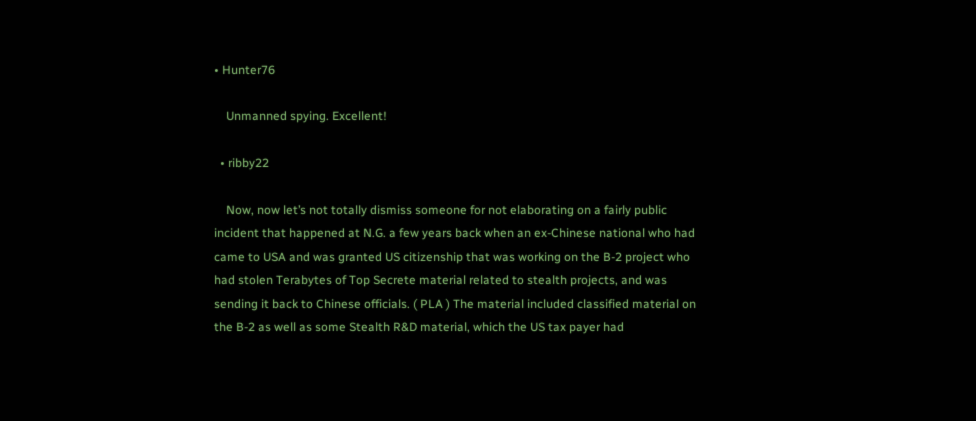• Hunter76

    Unmanned spying. Excellent!

  • ribby22

    Now, now let’s not totally dismiss someone for not elaborating on a fairly public incident that happened at N.G. a few years back when an ex-Chinese national who had came to USA and was granted US citizenship that was working on the B-2 project who had stolen Terabytes of Top Secrete material related to stealth projects, and was sending it back to Chinese officials. ( PLA ) The material included classified material on the B-2 as well as some Stealth R&D material, which the US tax payer had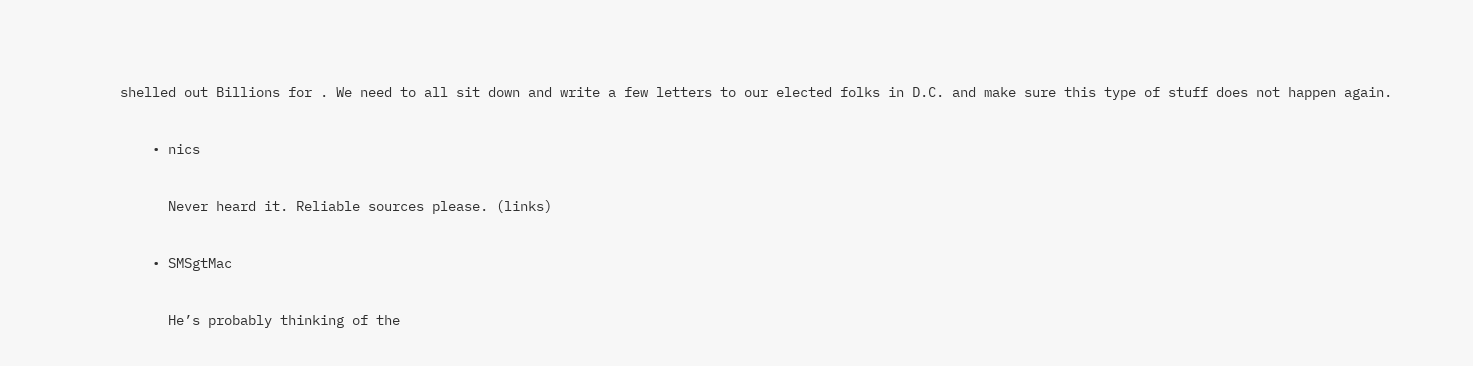shelled out Billions for . We need to all sit down and write a few letters to our elected folks in D.C. and make sure this type of stuff does not happen again.

    • nics

      Never heard it. Reliable sources please. (links)

    • SMSgtMac

      He’s probably thinking of the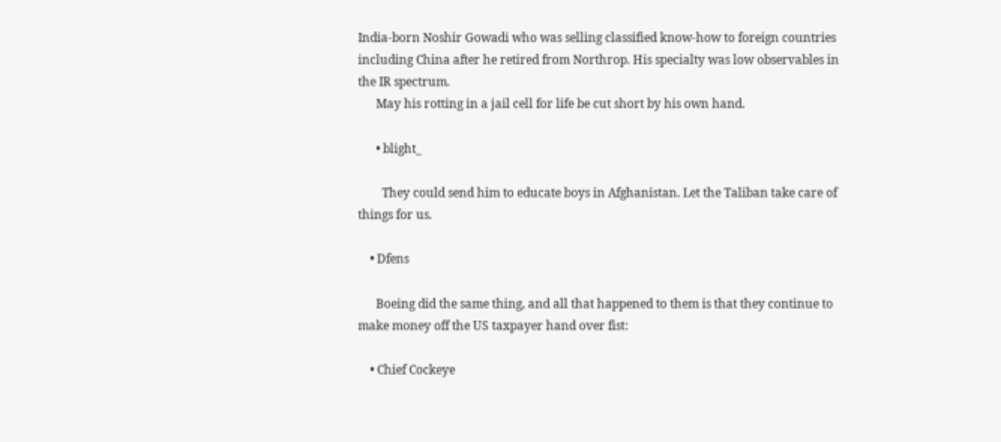India-born Noshir Gowadi who was selling classified know-how to foreign countries including China after he retired from Northrop. His specialty was low observables in the IR spectrum.
      May his rotting in a jail cell for life be cut short by his own hand.

      • blight_

        They could send him to educate boys in Afghanistan. Let the Taliban take care of things for us.

    • Dfens

      Boeing did the same thing, and all that happened to them is that they continue to make money off the US taxpayer hand over fist:

    • Chief Cockeye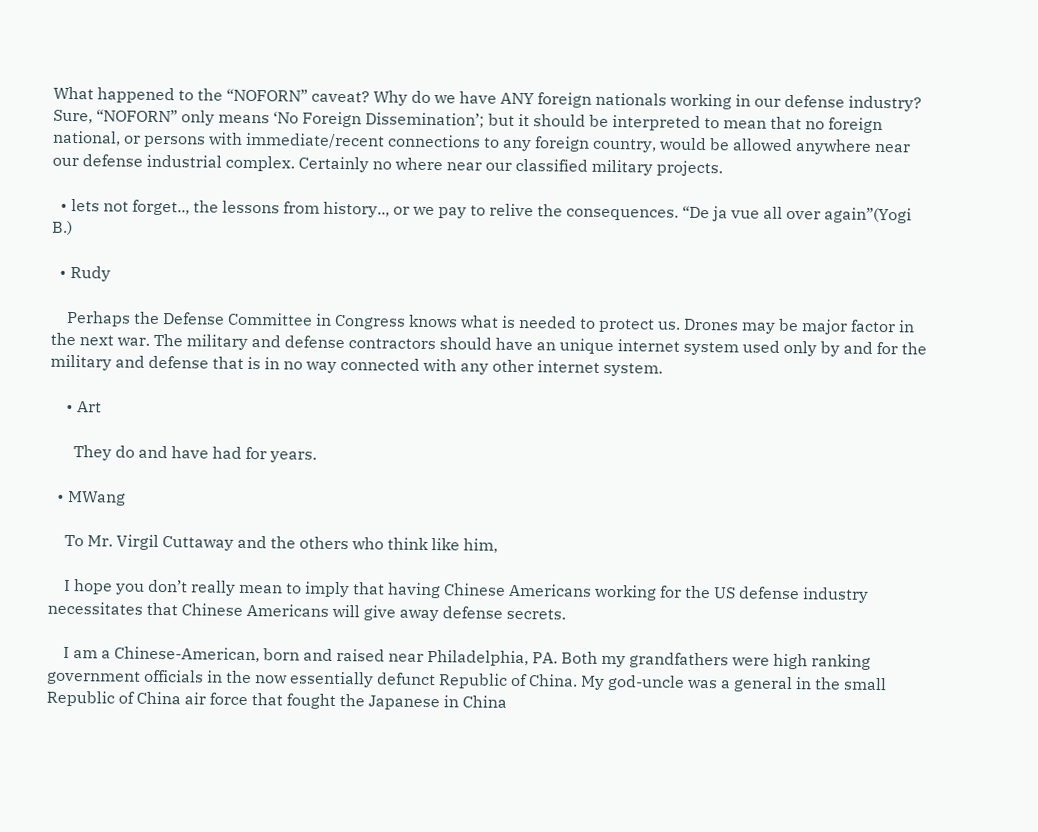What happened to the “NOFORN” caveat? Why do we have ANY foreign nationals working in our defense industry? Sure, “NOFORN” only means ‘No Foreign Dissemination’; but it should be interpreted to mean that no foreign national, or persons with immediate/recent connections to any foreign country, would be allowed anywhere near our defense industrial complex. Certainly no where near our classified military projects.

  • lets not forget.., the lessons from history.., or we pay to relive the consequences. “De ja vue all over again”(Yogi B.)

  • Rudy

    Perhaps the Defense Committee in Congress knows what is needed to protect us. Drones may be major factor in the next war. The military and defense contractors should have an unique internet system used only by and for the military and defense that is in no way connected with any other internet system.

    • Art

      They do and have had for years.

  • MWang

    To Mr. Virgil Cuttaway and the others who think like him,

    I hope you don’t really mean to imply that having Chinese Americans working for the US defense industry necessitates that Chinese Americans will give away defense secrets.

    I am a Chinese-American, born and raised near Philadelphia, PA. Both my grandfathers were high ranking government officials in the now essentially defunct Republic of China. My god-uncle was a general in the small Republic of China air force that fought the Japanese in China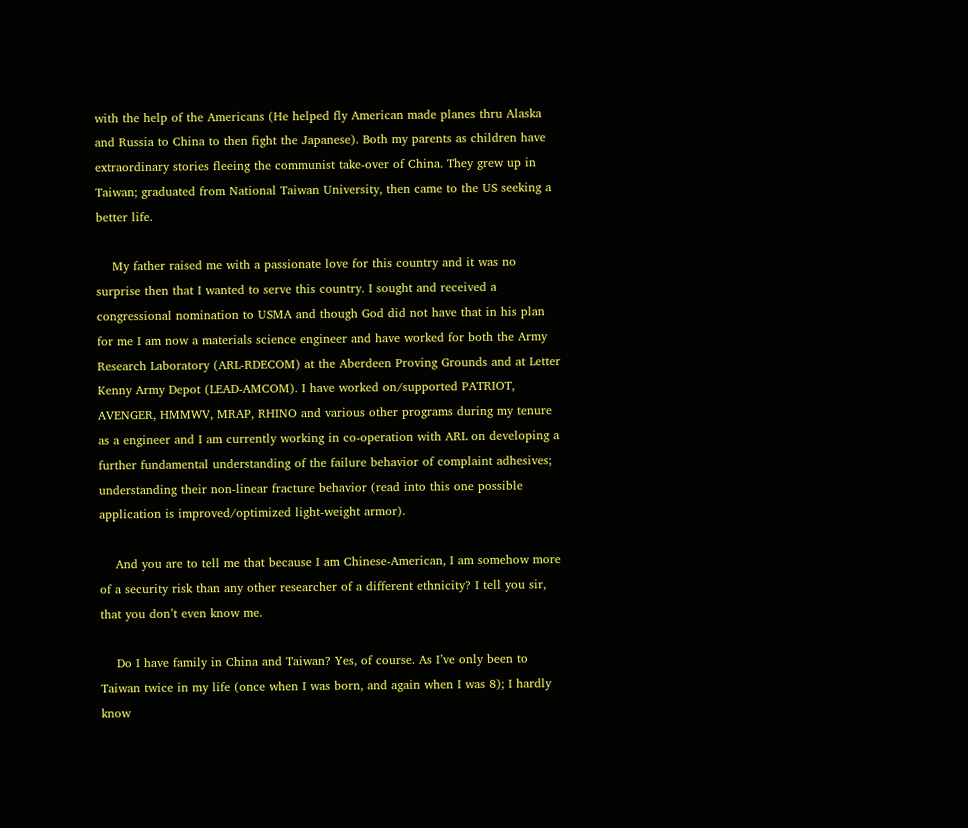with the help of the Americans (He helped fly American made planes thru Alaska and Russia to China to then fight the Japanese). Both my parents as children have extraordinary stories fleeing the communist take-over of China. They grew up in Taiwan; graduated from National Taiwan University, then came to the US seeking a better life.

    My father raised me with a passionate love for this country and it was no surprise then that I wanted to serve this country. I sought and received a congressional nomination to USMA and though God did not have that in his plan for me I am now a materials science engineer and have worked for both the Army Research Laboratory (ARL-RDECOM) at the Aberdeen Proving Grounds and at Letter Kenny Army Depot (LEAD-AMCOM). I have worked on/supported PATRIOT, AVENGER, HMMWV, MRAP, RHINO and various other programs during my tenure as a engineer and I am currently working in co-operation with ARL on developing a further fundamental understanding of the failure behavior of complaint adhesives; understanding their non-linear fracture behavior (read into this one possible application is improved/optimized light-weight armor).

    And you are to tell me that because I am Chinese-American, I am somehow more of a security risk than any other researcher of a different ethnicity? I tell you sir, that you don’t even know me.

    Do I have family in China and Taiwan? Yes, of course. As I’ve only been to Taiwan twice in my life (once when I was born, and again when I was 8); I hardly know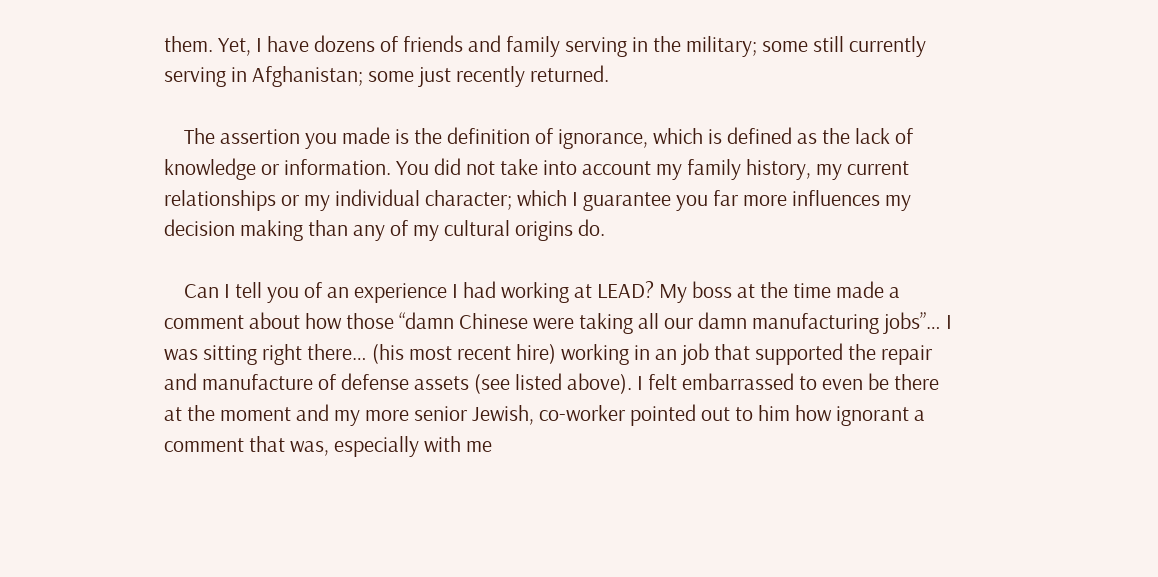them. Yet, I have dozens of friends and family serving in the military; some still currently serving in Afghanistan; some just recently returned.

    The assertion you made is the definition of ignorance, which is defined as the lack of knowledge or information. You did not take into account my family history, my current relationships or my individual character; which I guarantee you far more influences my decision making than any of my cultural origins do.

    Can I tell you of an experience I had working at LEAD? My boss at the time made a comment about how those “damn Chinese were taking all our damn manufacturing jobs”… I was sitting right there… (his most recent hire) working in an job that supported the repair and manufacture of defense assets (see listed above). I felt embarrassed to even be there at the moment and my more senior Jewish, co-worker pointed out to him how ignorant a comment that was, especially with me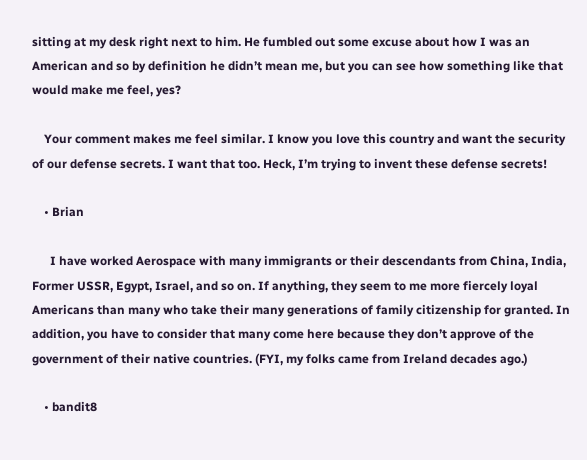sitting at my desk right next to him. He fumbled out some excuse about how I was an American and so by definition he didn’t mean me, but you can see how something like that would make me feel, yes?

    Your comment makes me feel similar. I know you love this country and want the security of our defense secrets. I want that too. Heck, I’m trying to invent these defense secrets!

    • Brian

      I have worked Aerospace with many immigrants or their descendants from China, India, Former USSR, Egypt, Israel, and so on. If anything, they seem to me more fiercely loyal Americans than many who take their many generations of family citizenship for granted. In addition, you have to consider that many come here because they don’t approve of the government of their native countries. (FYI, my folks came from Ireland decades ago.)

    • bandit8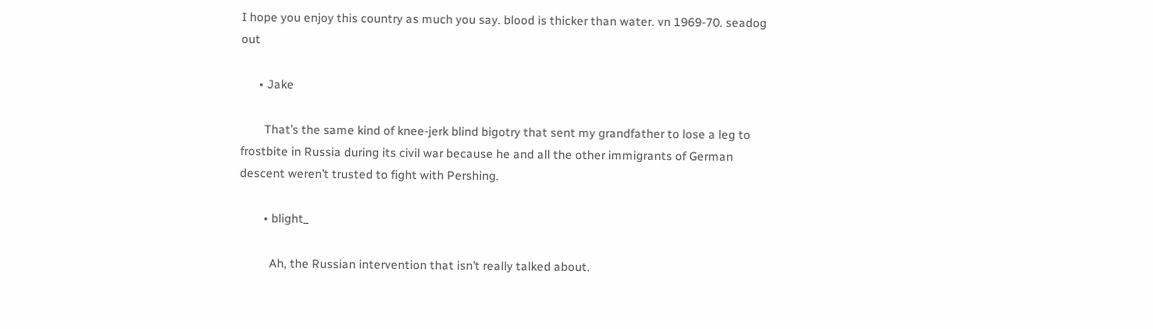I hope you enjoy this country as much you say. blood is thicker than water. vn 1969-70. seadog out

      • Jake

        That’s the same kind of knee-jerk blind bigotry that sent my grandfather to lose a leg to frostbite in Russia during its civil war because he and all the other immigrants of German descent weren’t trusted to fight with Pershing.

        • blight_

          Ah, the Russian intervention that isn’t really talked about.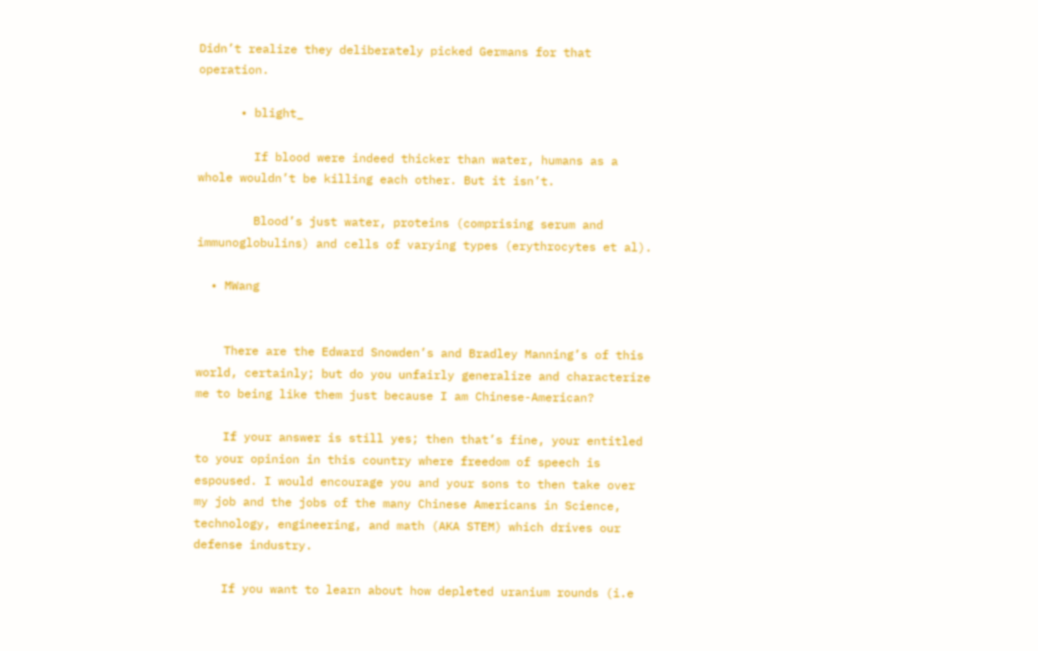Didn’t realize they deliberately picked Germans for that operation.

      • blight_

        If blood were indeed thicker than water, humans as a whole wouldn’t be killing each other. But it isn’t.

        Blood’s just water, proteins (comprising serum and immunoglobulins) and cells of varying types (erythrocytes et al).

  • MWang


    There are the Edward Snowden’s and Bradley Manning’s of this world, certainly; but do you unfairly generalize and characterize me to being like them just because I am Chinese-American?

    If your answer is still yes; then that’s fine, your entitled to your opinion in this country where freedom of speech is espoused. I would encourage you and your sons to then take over my job and the jobs of the many Chinese Americans in Science, technology, engineering, and math (AKA STEM) which drives our defense industry.

    If you want to learn about how depleted uranium rounds (i.e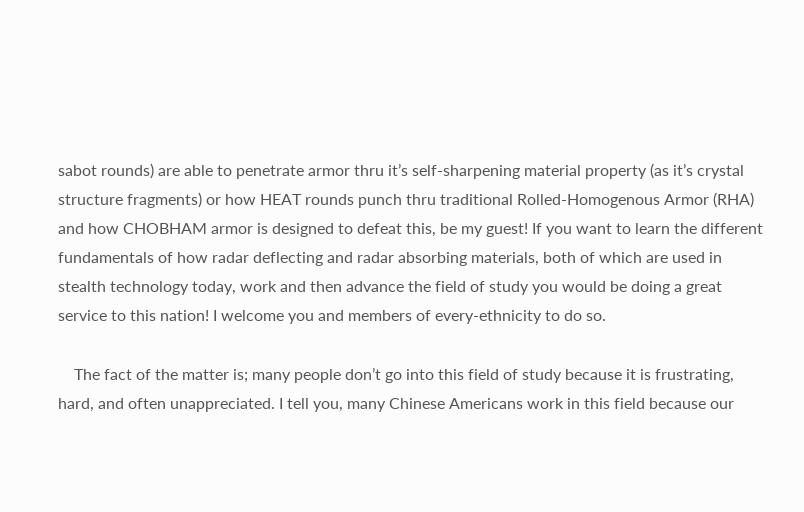sabot rounds) are able to penetrate armor thru it’s self-sharpening material property (as it’s crystal structure fragments) or how HEAT rounds punch thru traditional Rolled-Homogenous Armor (RHA) and how CHOBHAM armor is designed to defeat this, be my guest! If you want to learn the different fundamentals of how radar deflecting and radar absorbing materials, both of which are used in stealth technology today, work and then advance the field of study you would be doing a great service to this nation! I welcome you and members of every-ethnicity to do so.

    The fact of the matter is; many people don’t go into this field of study because it is frustrating, hard, and often unappreciated. I tell you, many Chinese Americans work in this field because our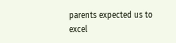parents expected us to excel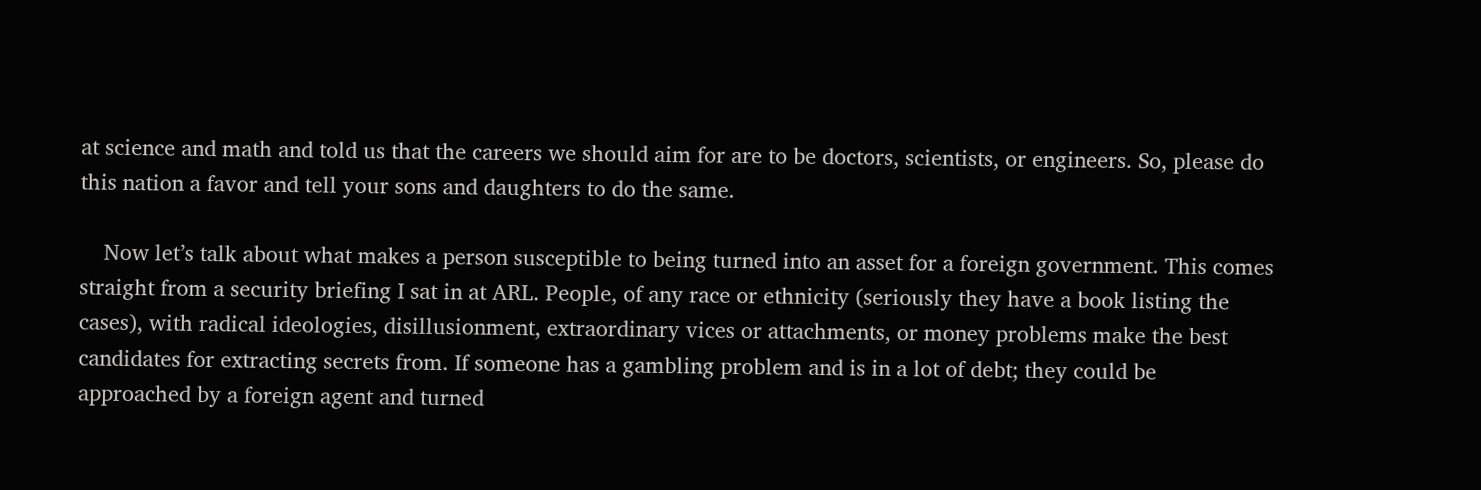at science and math and told us that the careers we should aim for are to be doctors, scientists, or engineers. So, please do this nation a favor and tell your sons and daughters to do the same.

    Now let’s talk about what makes a person susceptible to being turned into an asset for a foreign government. This comes straight from a security briefing I sat in at ARL. People, of any race or ethnicity (seriously they have a book listing the cases), with radical ideologies, disillusionment, extraordinary vices or attachments, or money problems make the best candidates for extracting secrets from. If someone has a gambling problem and is in a lot of debt; they could be approached by a foreign agent and turned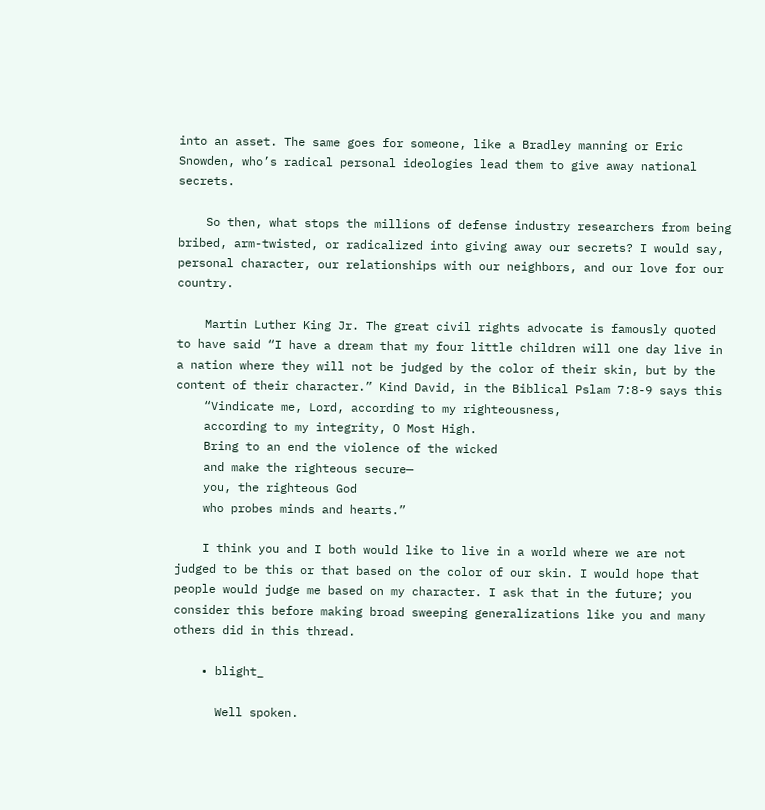into an asset. The same goes for someone, like a Bradley manning or Eric Snowden, who’s radical personal ideologies lead them to give away national secrets.

    So then, what stops the millions of defense industry researchers from being bribed, arm-twisted, or radicalized into giving away our secrets? I would say, personal character, our relationships with our neighbors, and our love for our country.

    Martin Luther King Jr. The great civil rights advocate is famously quoted to have said “I have a dream that my four little children will one day live in a nation where they will not be judged by the color of their skin, but by the content of their character.” Kind David, in the Biblical Pslam 7:8-9 says this
    “Vindicate me, Lord, according to my righteousness,
    according to my integrity, O Most High.
    Bring to an end the violence of the wicked
    and make the righteous secure—
    you, the righteous God
    who probes minds and hearts.”

    I think you and I both would like to live in a world where we are not judged to be this or that based on the color of our skin. I would hope that people would judge me based on my character. I ask that in the future; you consider this before making broad sweeping generalizations like you and many others did in this thread.

    • blight_

      Well spoken.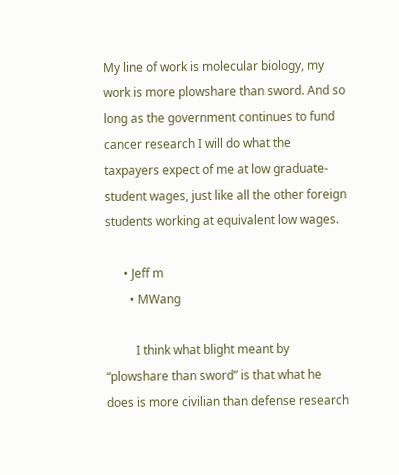My line of work is molecular biology, my work is more plowshare than sword. And so long as the government continues to fund cancer research I will do what the taxpayers expect of me at low graduate-student wages, just like all the other foreign students working at equivalent low wages.

      • Jeff m
        • MWang

          I think what blight meant by “plowshare than sword” is that what he does is more civilian than defense research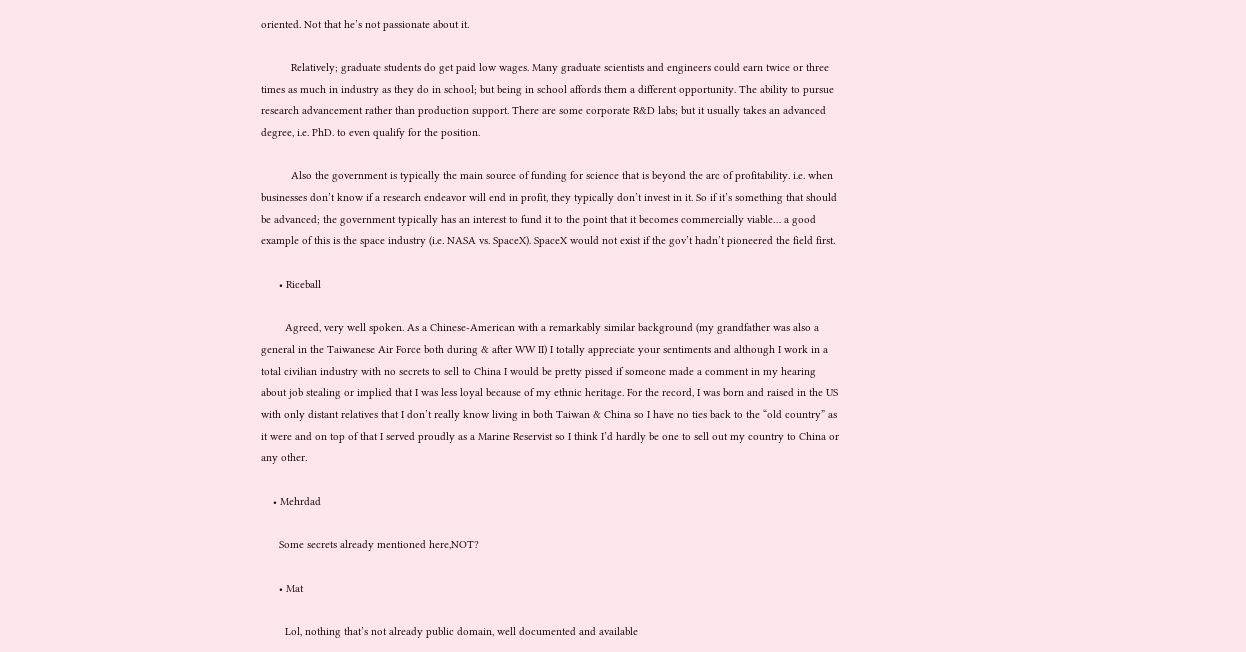oriented. Not that he’s not passionate about it.

          Relatively; graduate students do get paid low wages. Many graduate scientists and engineers could earn twice or three times as much in industry as they do in school; but being in school affords them a different opportunity. The ability to pursue research advancement rather than production support. There are some corporate R&D labs; but it usually takes an advanced degree, i.e. PhD. to even qualify for the position.

          Also the government is typically the main source of funding for science that is beyond the arc of profitability. i.e. when businesses don’t know if a research endeavor will end in profit, they typically don’t invest in it. So if it’s something that should be advanced; the government typically has an interest to fund it to the point that it becomes commercially viable… a good example of this is the space industry (i.e. NASA vs. SpaceX). SpaceX would not exist if the gov’t hadn’t pioneered the field first.

      • Riceball

        Agreed, very well spoken. As a Chinese-American with a remarkably similar background (my grandfather was also a general in the Taiwanese Air Force both during & after WW II) I totally appreciate your sentiments and although I work in a total civilian industry with no secrets to sell to China I would be pretty pissed if someone made a comment in my hearing about job stealing or implied that I was less loyal because of my ethnic heritage. For the record, I was born and raised in the US with only distant relatives that I don’t really know living in both Taiwan & China so I have no ties back to the “old country” as it were and on top of that I served proudly as a Marine Reservist so I think I’d hardly be one to sell out my country to China or any other.

    • Mehrdad

      Some secrets already mentioned here,NOT?

      • Mat

        Lol, nothing that’s not already public domain, well documented and available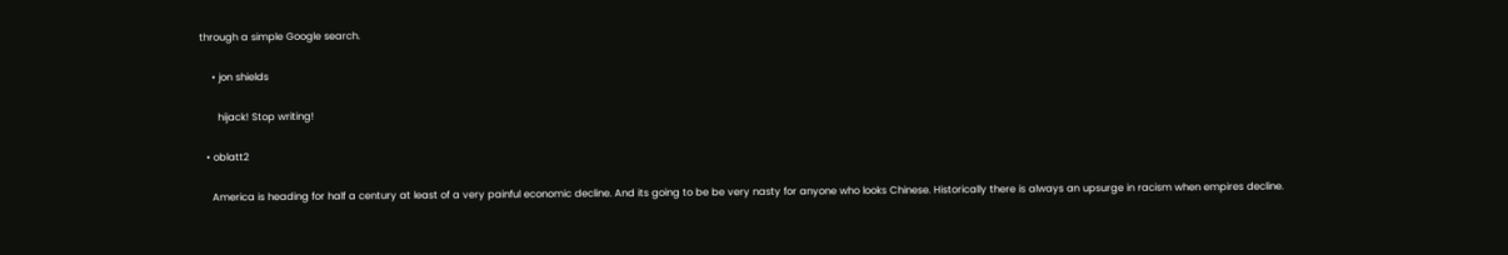through a simple Google search.

    • jon shields

      hijack! Stop writing!

  • oblatt2

    America is heading for half a century at least of a very painful economic decline. And its going to be be very nasty for anyone who looks Chinese. Historically there is always an upsurge in racism when empires decline.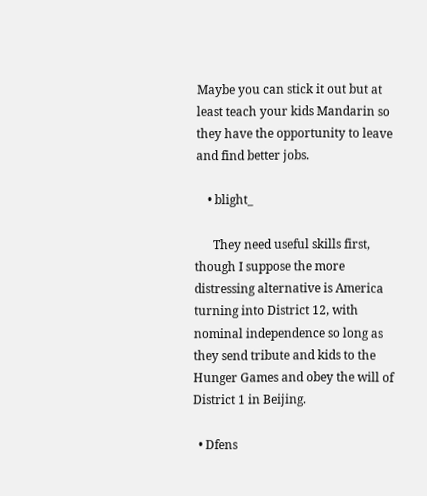Maybe you can stick it out but at least teach your kids Mandarin so they have the opportunity to leave and find better jobs.

    • blight_

      They need useful skills first, though I suppose the more distressing alternative is America turning into District 12, with nominal independence so long as they send tribute and kids to the Hunger Games and obey the will of District 1 in Beijing.

  • Dfens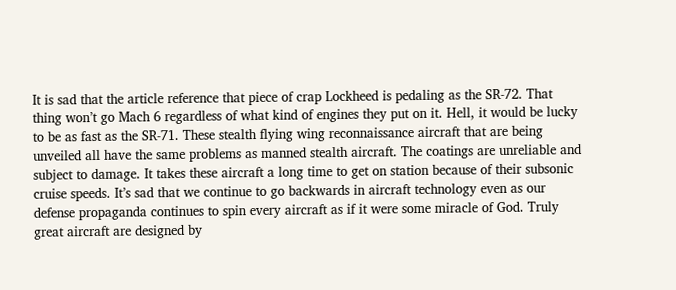It is sad that the article reference that piece of crap Lockheed is pedaling as the SR-72. That thing won’t go Mach 6 regardless of what kind of engines they put on it. Hell, it would be lucky to be as fast as the SR-71. These stealth flying wing reconnaissance aircraft that are being unveiled all have the same problems as manned stealth aircraft. The coatings are unreliable and subject to damage. It takes these aircraft a long time to get on station because of their subsonic cruise speeds. It’s sad that we continue to go backwards in aircraft technology even as our defense propaganda continues to spin every aircraft as if it were some miracle of God. Truly great aircraft are designed by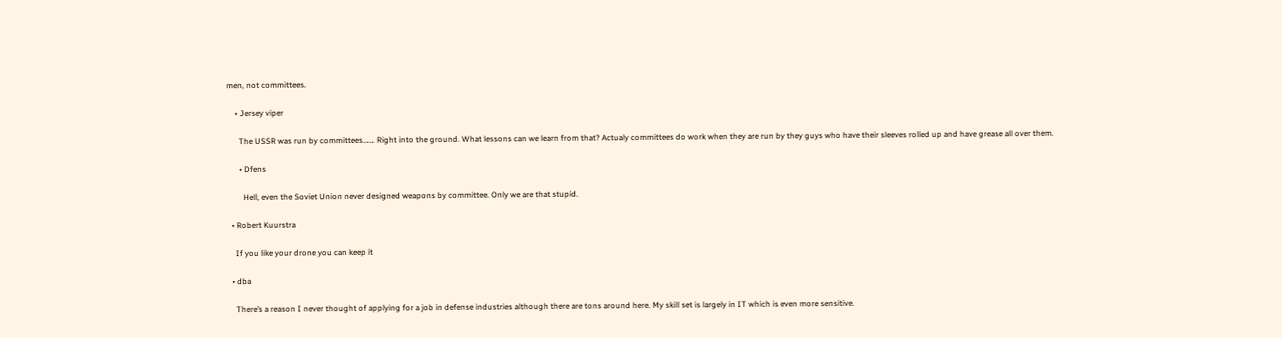men, not committees.

    • Jersey viper

      The USSR was run by committees……. Right into the ground. What lessons can we learn from that? Actualy committees do work when they are run by they guys who have their sleeves rolled up and have grease all over them.

      • Dfens

        Hell, even the Soviet Union never designed weapons by committee. Only we are that stupid.

  • Robert Kuurstra

    If you like your drone you can keep it

  • dba

    There’s a reason I never thought of applying for a job in defense industries although there are tons around here. My skill set is largely in IT which is even more sensitive.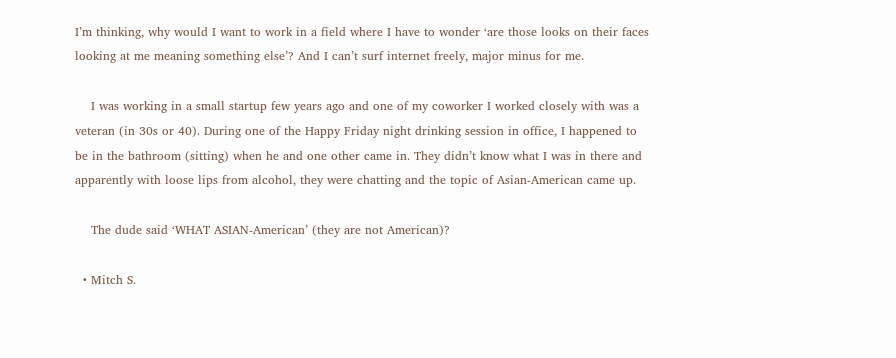I’m thinking, why would I want to work in a field where I have to wonder ‘are those looks on their faces looking at me meaning something else’? And I can’t surf internet freely, major minus for me.

    I was working in a small startup few years ago and one of my coworker I worked closely with was a veteran (in 30s or 40). During one of the Happy Friday night drinking session in office, I happened to be in the bathroom (sitting) when he and one other came in. They didn’t know what I was in there and apparently with loose lips from alcohol, they were chatting and the topic of Asian-American came up.

    The dude said ‘WHAT ASIAN-American’ (they are not American)?

  • Mitch S.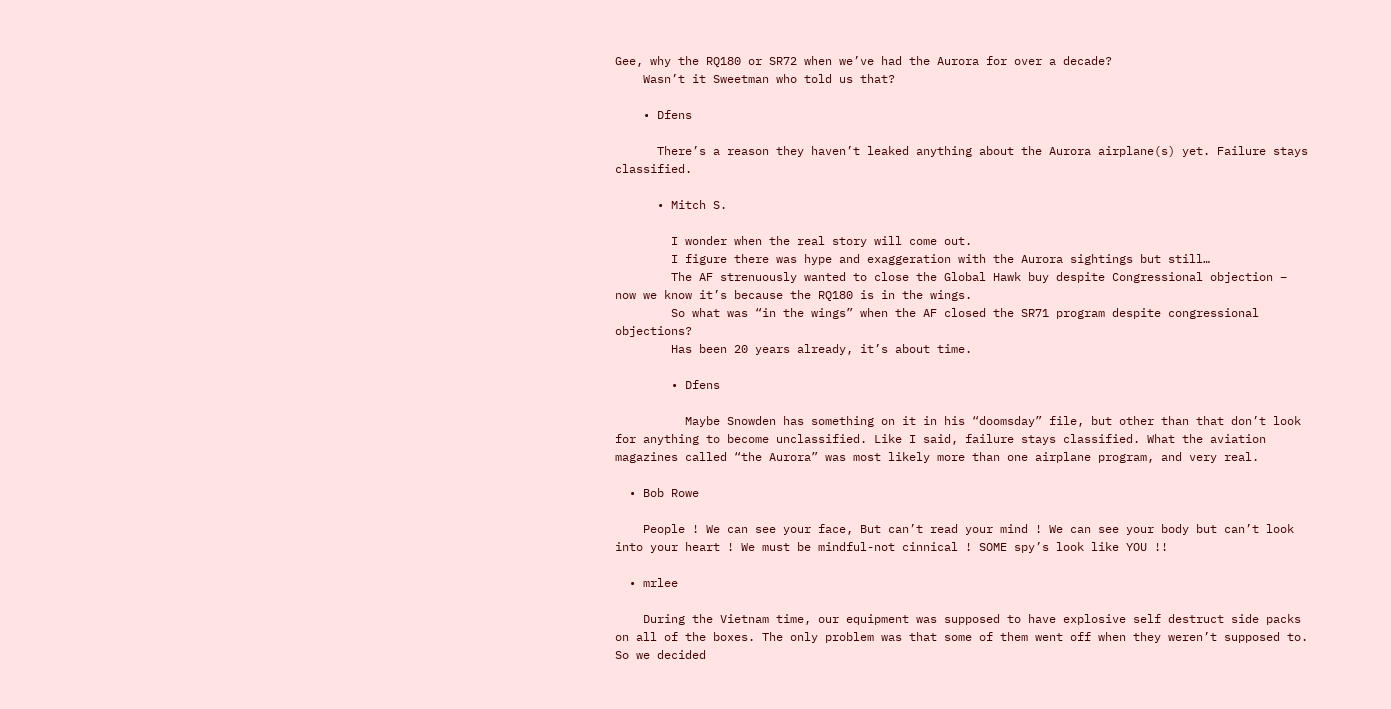Gee, why the RQ180 or SR72 when we’ve had the Aurora for over a decade?
    Wasn’t it Sweetman who told us that?

    • Dfens

      There’s a reason they haven’t leaked anything about the Aurora airplane(s) yet. Failure stays classified.

      • Mitch S.

        I wonder when the real story will come out.
        I figure there was hype and exaggeration with the Aurora sightings but still…
        The AF strenuously wanted to close the Global Hawk buy despite Congressional objection – now we know it’s because the RQ180 is in the wings.
        So what was “in the wings” when the AF closed the SR71 program despite congressional objections?
        Has been 20 years already, it’s about time.

        • Dfens

          Maybe Snowden has something on it in his “doomsday” file, but other than that don’t look for anything to become unclassified. Like I said, failure stays classified. What the aviation magazines called “the Aurora” was most likely more than one airplane program, and very real.

  • Bob Rowe

    People ! We can see your face, But can’t read your mind ! We can see your body but can’t look into your heart ! We must be mindful-not cinnical ! SOME spy’s look like YOU !!

  • mrlee

    During the Vietnam time, our equipment was supposed to have explosive self destruct side packs on all of the boxes. The only problem was that some of them went off when they weren’t supposed to. So we decided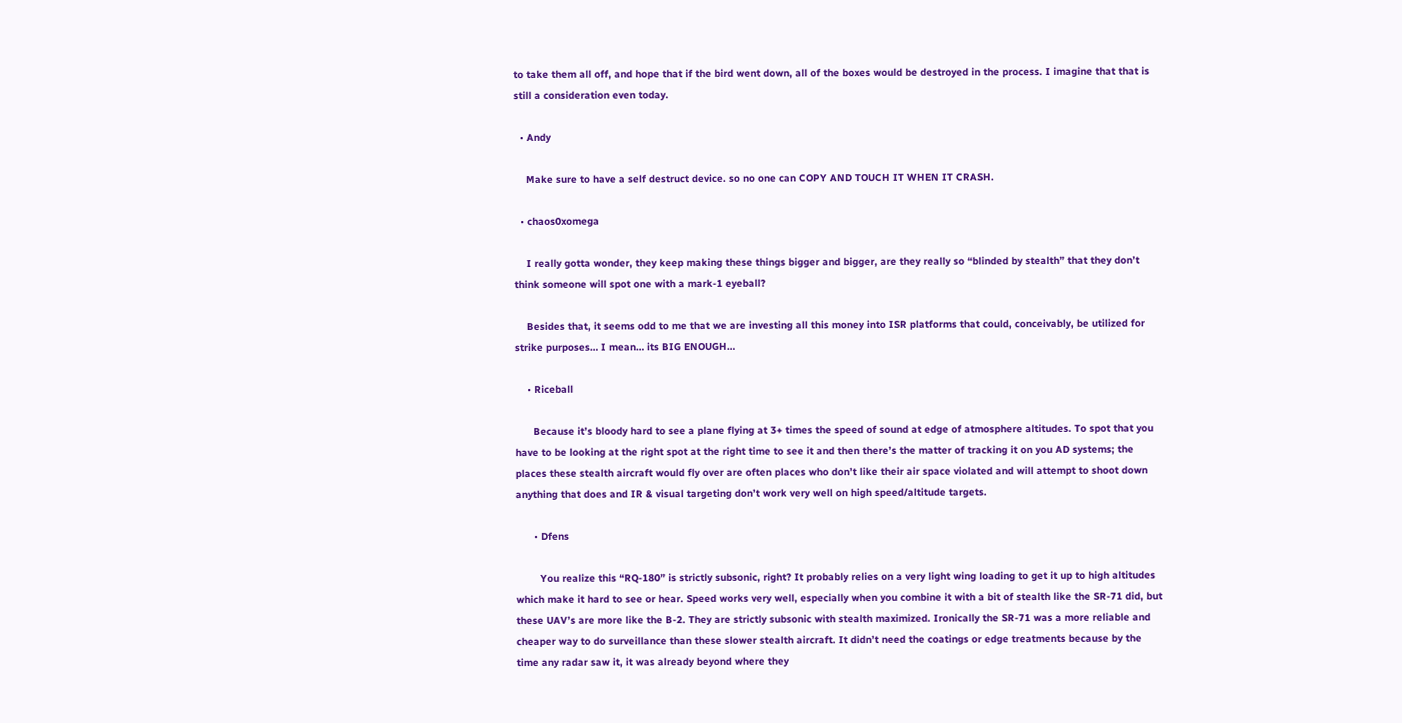to take them all off, and hope that if the bird went down, all of the boxes would be destroyed in the process. I imagine that that is still a consideration even today.

  • Andy

    Make sure to have a self destruct device. so no one can COPY AND TOUCH IT WHEN IT CRASH.

  • chaos0xomega

    I really gotta wonder, they keep making these things bigger and bigger, are they really so “blinded by stealth” that they don’t think someone will spot one with a mark-1 eyeball?

    Besides that, it seems odd to me that we are investing all this money into ISR platforms that could, conceivably, be utilized for strike purposes… I mean… its BIG ENOUGH…

    • Riceball

      Because it’s bloody hard to see a plane flying at 3+ times the speed of sound at edge of atmosphere altitudes. To spot that you have to be looking at the right spot at the right time to see it and then there’s the matter of tracking it on you AD systems; the places these stealth aircraft would fly over are often places who don’t like their air space violated and will attempt to shoot down anything that does and IR & visual targeting don’t work very well on high speed/altitude targets.

      • Dfens

        You realize this “RQ-180” is strictly subsonic, right? It probably relies on a very light wing loading to get it up to high altitudes which make it hard to see or hear. Speed works very well, especially when you combine it with a bit of stealth like the SR-71 did, but these UAV’s are more like the B-2. They are strictly subsonic with stealth maximized. Ironically the SR-71 was a more reliable and cheaper way to do surveillance than these slower stealth aircraft. It didn’t need the coatings or edge treatments because by the time any radar saw it, it was already beyond where they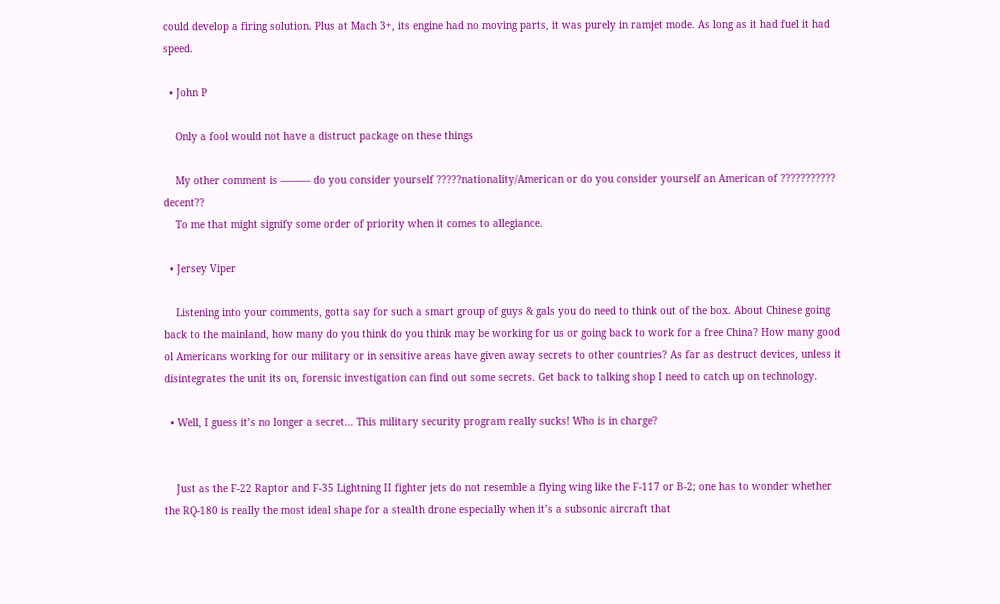could develop a firing solution. Plus at Mach 3+, its engine had no moving parts, it was purely in ramjet mode. As long as it had fuel it had speed.

  • John P

    Only a fool would not have a distruct package on these things

    My other comment is ——— do you consider yourself ?????nationality/American or do you consider yourself an American of ??????????? decent??
    To me that might signify some order of priority when it comes to allegiance.

  • Jersey Viper

    Listening into your comments, gotta say for such a smart group of guys & gals you do need to think out of the box. About Chinese going back to the mainland, how many do you think do you think may be working for us or going back to work for a free China? How many good ol Americans working for our military or in sensitive areas have given away secrets to other countries? As far as destruct devices, unless it disintegrates the unit its on, forensic investigation can find out some secrets. Get back to talking shop I need to catch up on technology.

  • Well, I guess it’s no longer a secret… This military security program really sucks! Who is in charge?


    Just as the F-22 Raptor and F-35 Lightning II fighter jets do not resemble a flying wing like the F-117 or B-2; one has to wonder whether the RQ-180 is really the most ideal shape for a stealth drone especially when it’s a subsonic aircraft that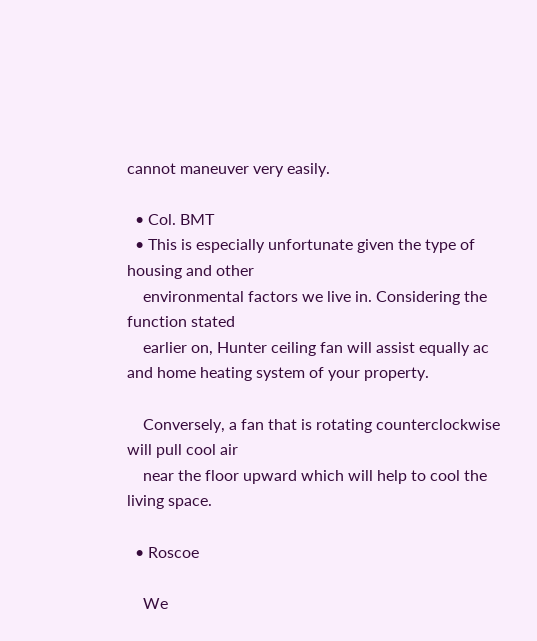cannot maneuver very easily.

  • Col. BMT
  • This is especially unfortunate given the type of housing and other
    environmental factors we live in. Considering the function stated
    earlier on, Hunter ceiling fan will assist equally ac and home heating system of your property.

    Conversely, a fan that is rotating counterclockwise will pull cool air
    near the floor upward which will help to cool the living space.

  • Roscoe

    We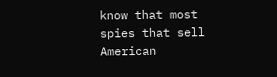know that most spies that sell American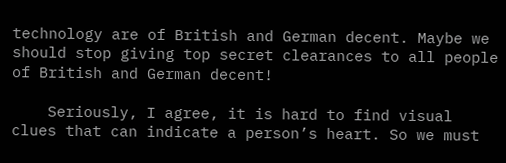technology are of British and German decent. Maybe we should stop giving top secret clearances to all people of British and German decent!

    Seriously, I agree, it is hard to find visual clues that can indicate a person’s heart. So we must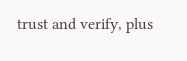trust and verify, plus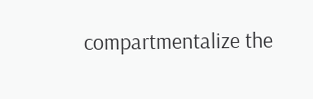compartmentalize the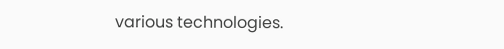various technologies.